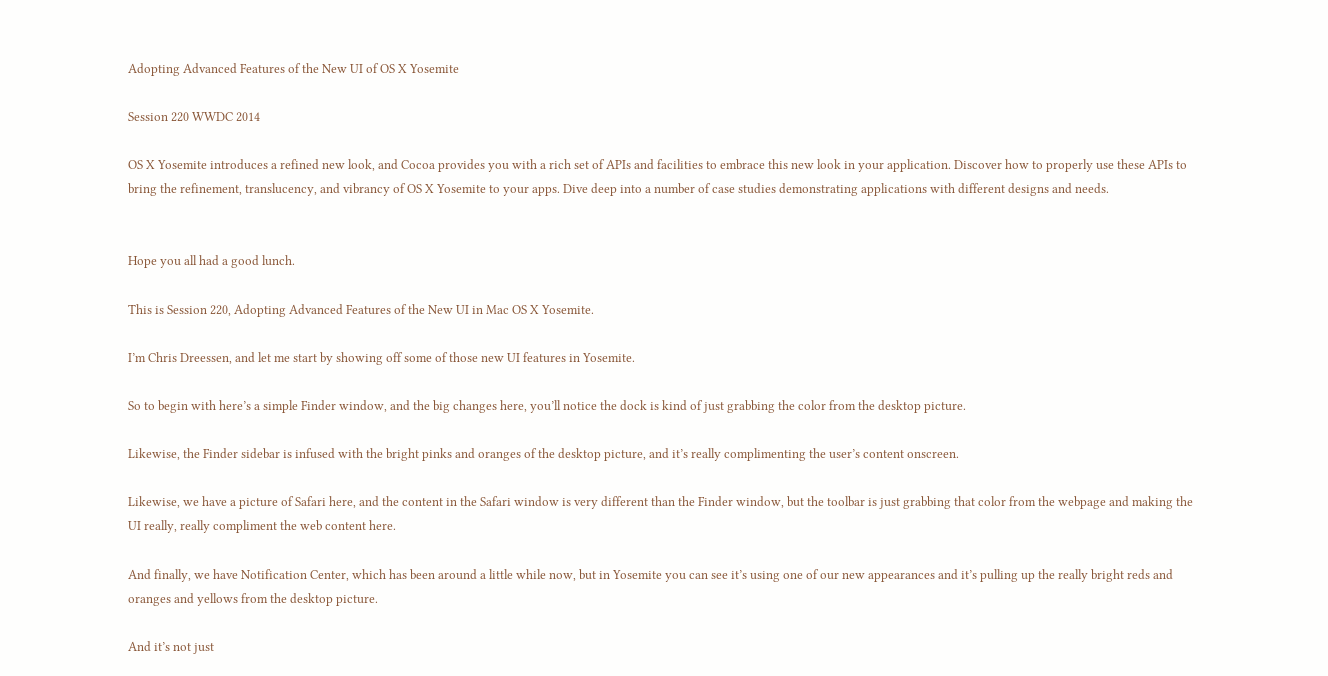Adopting Advanced Features of the New UI of OS X Yosemite

Session 220 WWDC 2014

OS X Yosemite introduces a refined new look, and Cocoa provides you with a rich set of APIs and facilities to embrace this new look in your application. Discover how to properly use these APIs to bring the refinement, translucency, and vibrancy of OS X Yosemite to your apps. Dive deep into a number of case studies demonstrating applications with different designs and needs.


Hope you all had a good lunch.

This is Session 220, Adopting Advanced Features of the New UI in Mac OS X Yosemite.

I’m Chris Dreessen, and let me start by showing off some of those new UI features in Yosemite.

So to begin with here’s a simple Finder window, and the big changes here, you’ll notice the dock is kind of just grabbing the color from the desktop picture.

Likewise, the Finder sidebar is infused with the bright pinks and oranges of the desktop picture, and it’s really complimenting the user’s content onscreen.

Likewise, we have a picture of Safari here, and the content in the Safari window is very different than the Finder window, but the toolbar is just grabbing that color from the webpage and making the UI really, really compliment the web content here.

And finally, we have Notification Center, which has been around a little while now, but in Yosemite you can see it’s using one of our new appearances and it’s pulling up the really bright reds and oranges and yellows from the desktop picture.

And it’s not just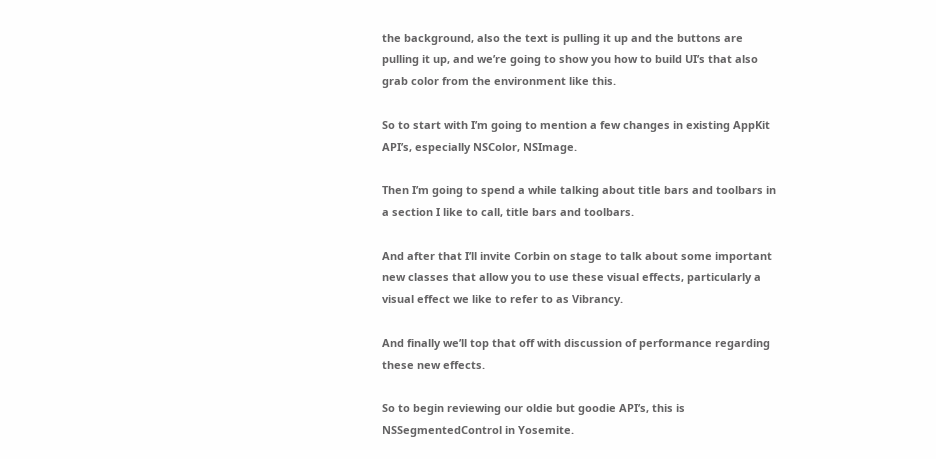the background, also the text is pulling it up and the buttons are pulling it up, and we’re going to show you how to build UI’s that also grab color from the environment like this.

So to start with I’m going to mention a few changes in existing AppKit API’s, especially NSColor, NSImage.

Then I’m going to spend a while talking about title bars and toolbars in a section I like to call, title bars and toolbars.

And after that I’ll invite Corbin on stage to talk about some important new classes that allow you to use these visual effects, particularly a visual effect we like to refer to as Vibrancy.

And finally we’ll top that off with discussion of performance regarding these new effects.

So to begin reviewing our oldie but goodie API’s, this is NSSegmentedControl in Yosemite.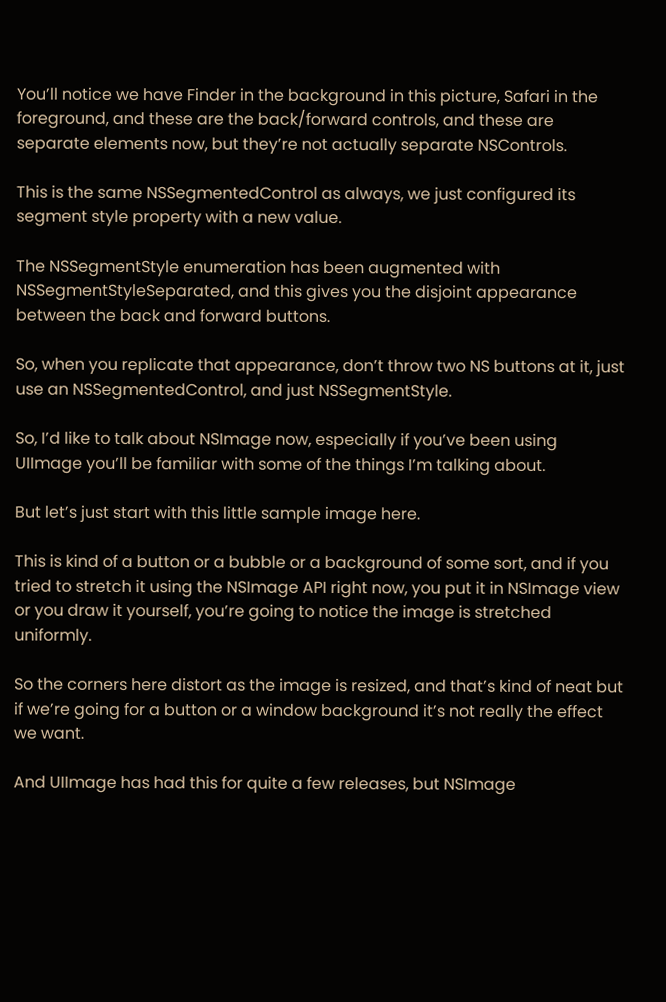You’ll notice we have Finder in the background in this picture, Safari in the foreground, and these are the back/forward controls, and these are separate elements now, but they’re not actually separate NSControls.

This is the same NSSegmentedControl as always, we just configured its segment style property with a new value.

The NSSegmentStyle enumeration has been augmented with NSSegmentStyleSeparated, and this gives you the disjoint appearance between the back and forward buttons.

So, when you replicate that appearance, don’t throw two NS buttons at it, just use an NSSegmentedControl, and just NSSegmentStyle.

So, I’d like to talk about NSImage now, especially if you’ve been using UIImage you’ll be familiar with some of the things I’m talking about.

But let’s just start with this little sample image here.

This is kind of a button or a bubble or a background of some sort, and if you tried to stretch it using the NSImage API right now, you put it in NSImage view or you draw it yourself, you’re going to notice the image is stretched uniformly.

So the corners here distort as the image is resized, and that’s kind of neat but if we’re going for a button or a window background it’s not really the effect we want.

And UIImage has had this for quite a few releases, but NSImage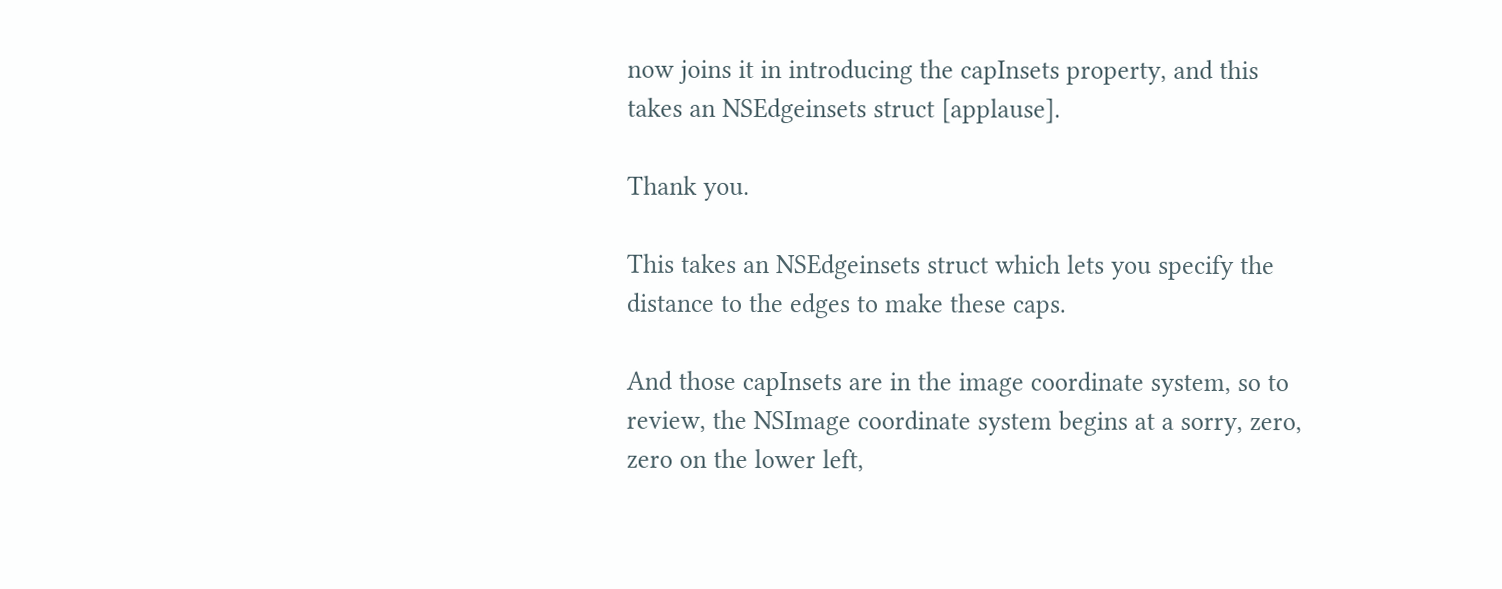now joins it in introducing the capInsets property, and this takes an NSEdgeinsets struct [applause].

Thank you.

This takes an NSEdgeinsets struct which lets you specify the distance to the edges to make these caps.

And those capInsets are in the image coordinate system, so to review, the NSImage coordinate system begins at a sorry, zero, zero on the lower left,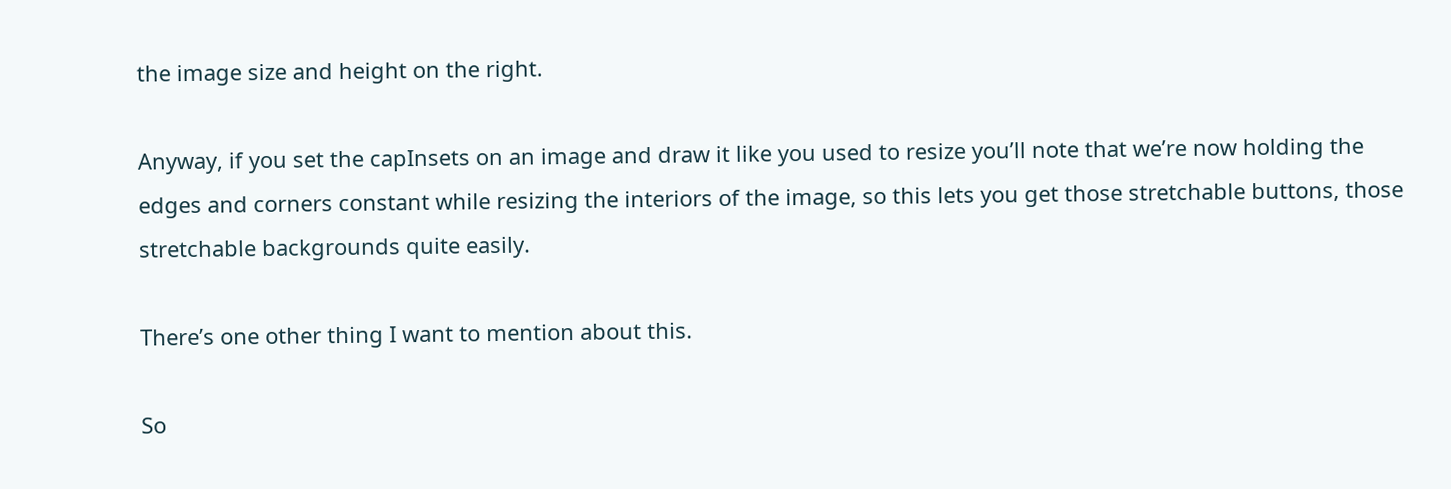the image size and height on the right.

Anyway, if you set the capInsets on an image and draw it like you used to resize you’ll note that we’re now holding the edges and corners constant while resizing the interiors of the image, so this lets you get those stretchable buttons, those stretchable backgrounds quite easily.

There’s one other thing I want to mention about this.

So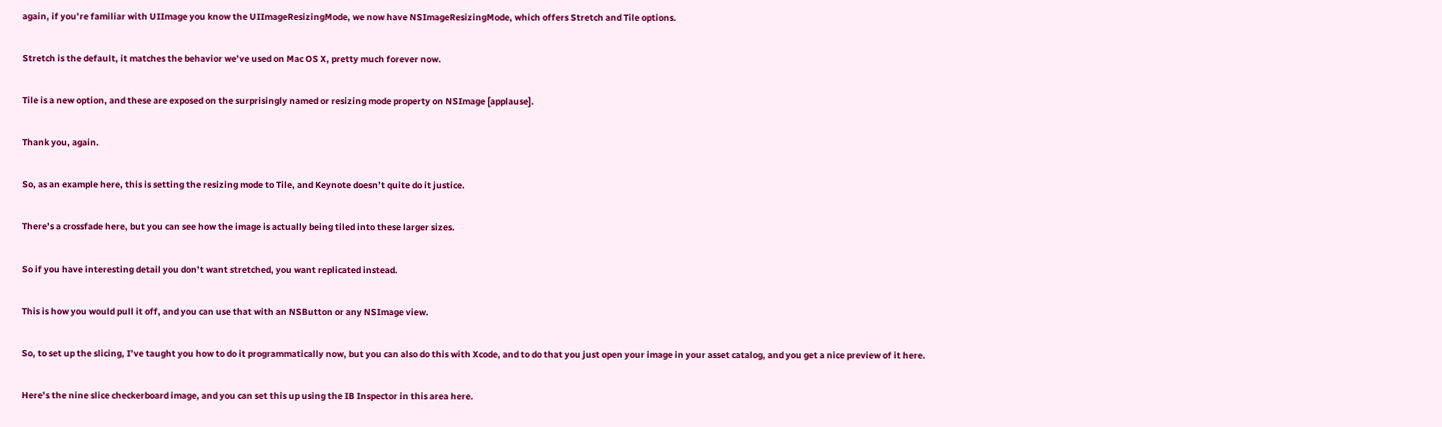again, if you’re familiar with UIImage you know the UIImageResizingMode, we now have NSImageResizingMode, which offers Stretch and Tile options.

Stretch is the default, it matches the behavior we’ve used on Mac OS X, pretty much forever now.

Tile is a new option, and these are exposed on the surprisingly named or resizing mode property on NSImage [applause].

Thank you, again.

So, as an example here, this is setting the resizing mode to Tile, and Keynote doesn’t quite do it justice.

There’s a crossfade here, but you can see how the image is actually being tiled into these larger sizes.

So if you have interesting detail you don’t want stretched, you want replicated instead.

This is how you would pull it off, and you can use that with an NSButton or any NSImage view.

So, to set up the slicing, I’ve taught you how to do it programmatically now, but you can also do this with Xcode, and to do that you just open your image in your asset catalog, and you get a nice preview of it here.

Here’s the nine slice checkerboard image, and you can set this up using the IB Inspector in this area here.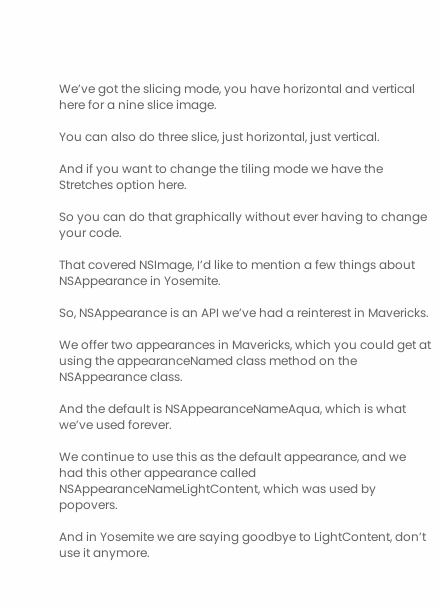We’ve got the slicing mode, you have horizontal and vertical here for a nine slice image.

You can also do three slice, just horizontal, just vertical.

And if you want to change the tiling mode we have the Stretches option here.

So you can do that graphically without ever having to change your code.

That covered NSImage, I’d like to mention a few things about NSAppearance in Yosemite.

So, NSAppearance is an API we’ve had a reinterest in Mavericks.

We offer two appearances in Mavericks, which you could get at using the appearanceNamed class method on the NSAppearance class.

And the default is NSAppearanceNameAqua, which is what we’ve used forever.

We continue to use this as the default appearance, and we had this other appearance called NSAppearanceNameLightContent, which was used by popovers.

And in Yosemite we are saying goodbye to LightContent, don’t use it anymore.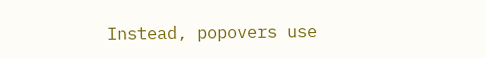Instead, popovers use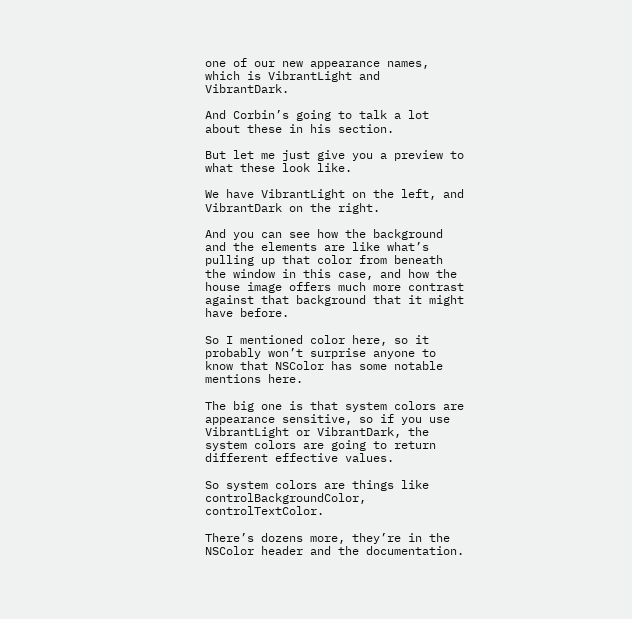one of our new appearance names, which is VibrantLight and VibrantDark.

And Corbin’s going to talk a lot about these in his section.

But let me just give you a preview to what these look like.

We have VibrantLight on the left, and VibrantDark on the right.

And you can see how the background and the elements are like what’s pulling up that color from beneath the window in this case, and how the house image offers much more contrast against that background that it might have before.

So I mentioned color here, so it probably won’t surprise anyone to know that NSColor has some notable mentions here.

The big one is that system colors are appearance sensitive, so if you use VibrantLight or VibrantDark, the system colors are going to return different effective values.

So system colors are things like controlBackgroundColor, controlTextColor.

There’s dozens more, they’re in the NSColor header and the documentation.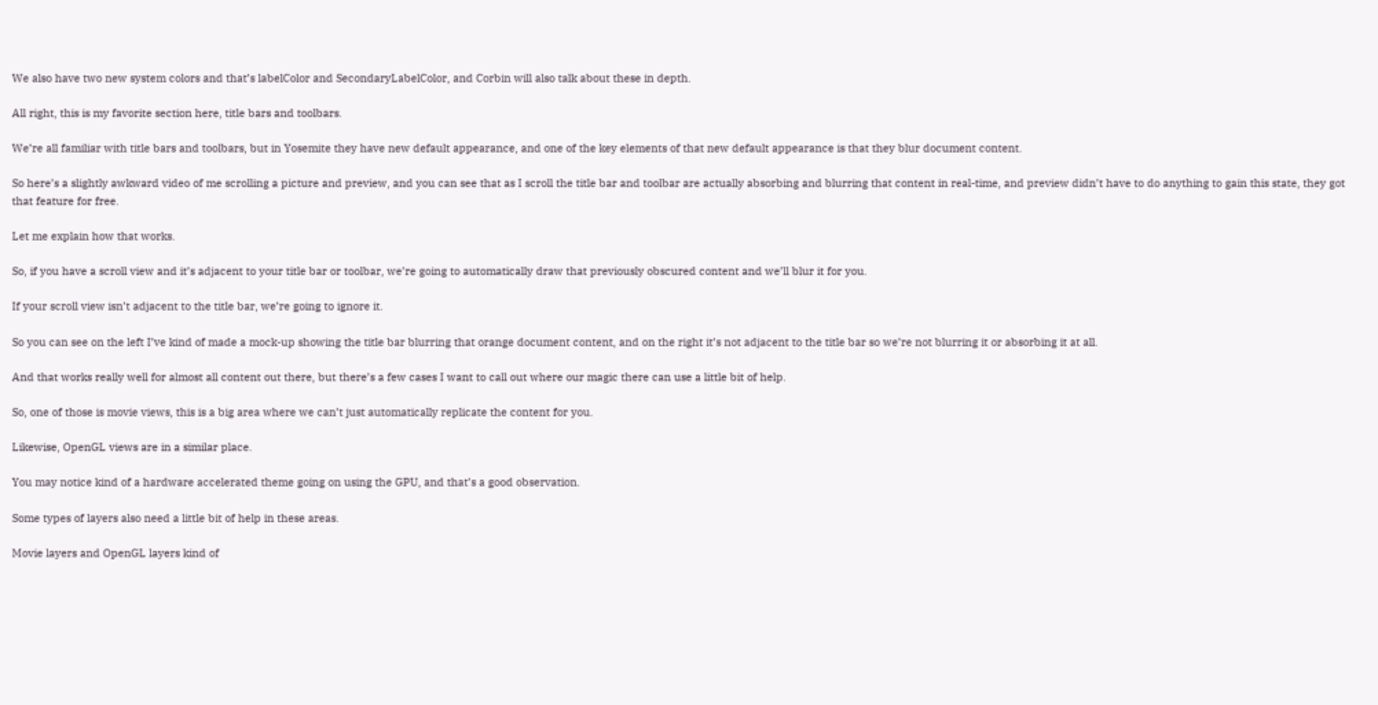We also have two new system colors and that’s labelColor and SecondaryLabelColor, and Corbin will also talk about these in depth.

All right, this is my favorite section here, title bars and toolbars.

We’re all familiar with title bars and toolbars, but in Yosemite they have new default appearance, and one of the key elements of that new default appearance is that they blur document content.

So here’s a slightly awkward video of me scrolling a picture and preview, and you can see that as I scroll the title bar and toolbar are actually absorbing and blurring that content in real-time, and preview didn’t have to do anything to gain this state, they got that feature for free.

Let me explain how that works.

So, if you have a scroll view and it’s adjacent to your title bar or toolbar, we’re going to automatically draw that previously obscured content and we’ll blur it for you.

If your scroll view isn’t adjacent to the title bar, we’re going to ignore it.

So you can see on the left I’ve kind of made a mock-up showing the title bar blurring that orange document content, and on the right it’s not adjacent to the title bar so we’re not blurring it or absorbing it at all.

And that works really well for almost all content out there, but there’s a few cases I want to call out where our magic there can use a little bit of help.

So, one of those is movie views, this is a big area where we can’t just automatically replicate the content for you.

Likewise, OpenGL views are in a similar place.

You may notice kind of a hardware accelerated theme going on using the GPU, and that’s a good observation.

Some types of layers also need a little bit of help in these areas.

Movie layers and OpenGL layers kind of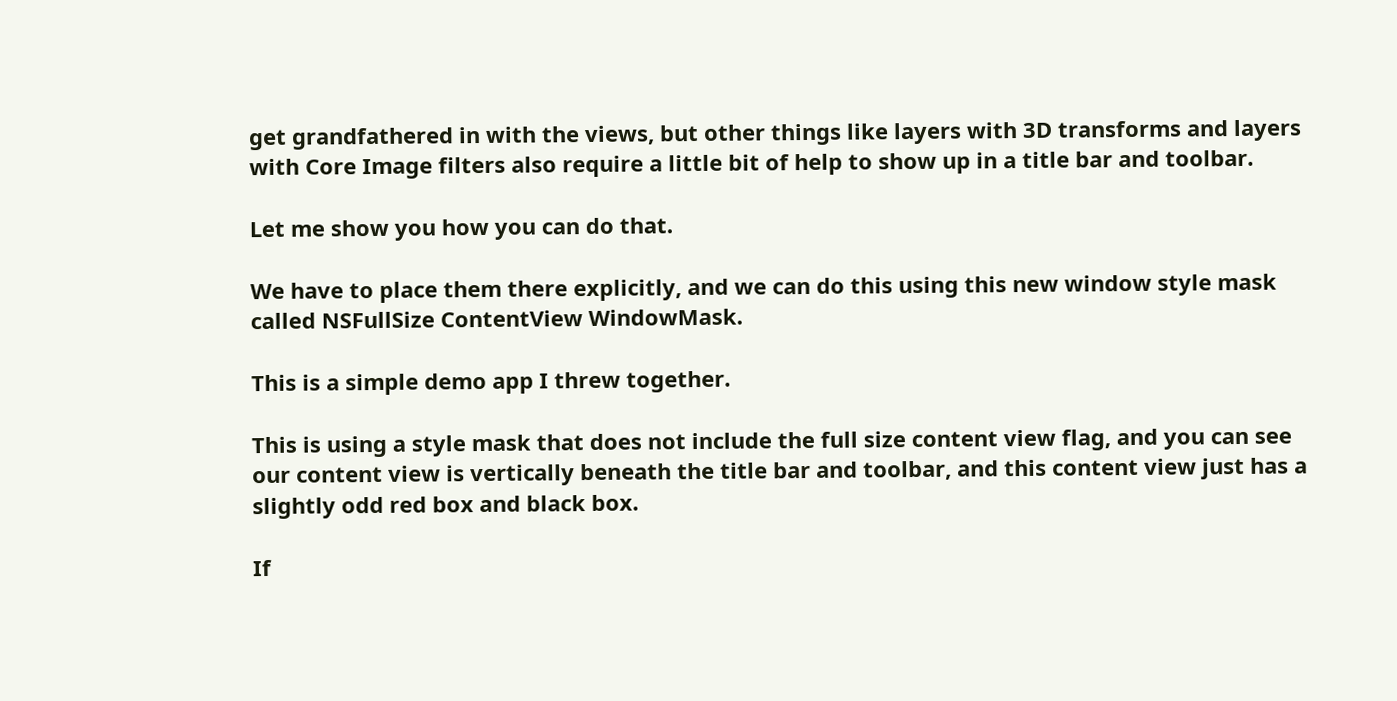get grandfathered in with the views, but other things like layers with 3D transforms and layers with Core Image filters also require a little bit of help to show up in a title bar and toolbar.

Let me show you how you can do that.

We have to place them there explicitly, and we can do this using this new window style mask called NSFullSize ContentView WindowMask.

This is a simple demo app I threw together.

This is using a style mask that does not include the full size content view flag, and you can see our content view is vertically beneath the title bar and toolbar, and this content view just has a slightly odd red box and black box.

If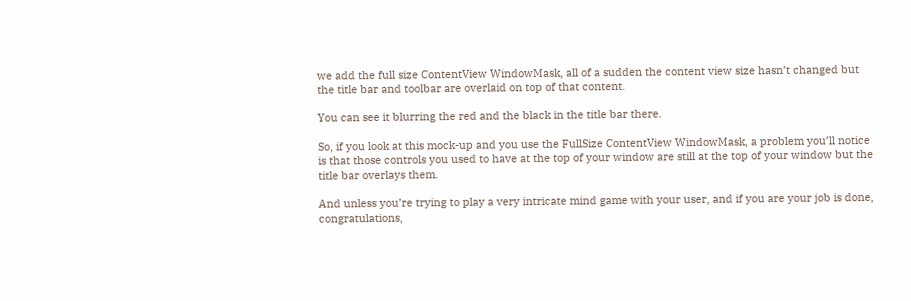we add the full size ContentView WindowMask, all of a sudden the content view size hasn’t changed but the title bar and toolbar are overlaid on top of that content.

You can see it blurring the red and the black in the title bar there.

So, if you look at this mock-up and you use the FullSize ContentView WindowMask, a problem you’ll notice is that those controls you used to have at the top of your window are still at the top of your window but the title bar overlays them.

And unless you’re trying to play a very intricate mind game with your user, and if you are your job is done, congratulations,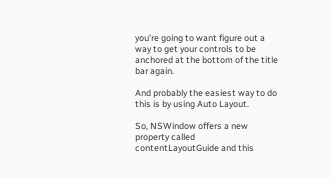you’re going to want figure out a way to get your controls to be anchored at the bottom of the title bar again.

And probably the easiest way to do this is by using Auto Layout.

So, NSWindow offers a new property called contentLayoutGuide and this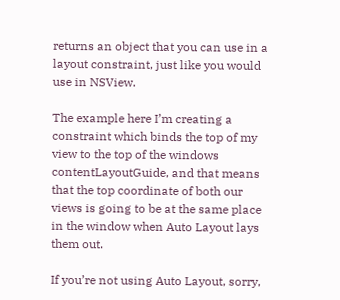returns an object that you can use in a layout constraint, just like you would use in NSView.

The example here I’m creating a constraint which binds the top of my view to the top of the windows contentLayoutGuide, and that means that the top coordinate of both our views is going to be at the same place in the window when Auto Layout lays them out.

If you’re not using Auto Layout, sorry,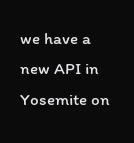we have a new API in Yosemite on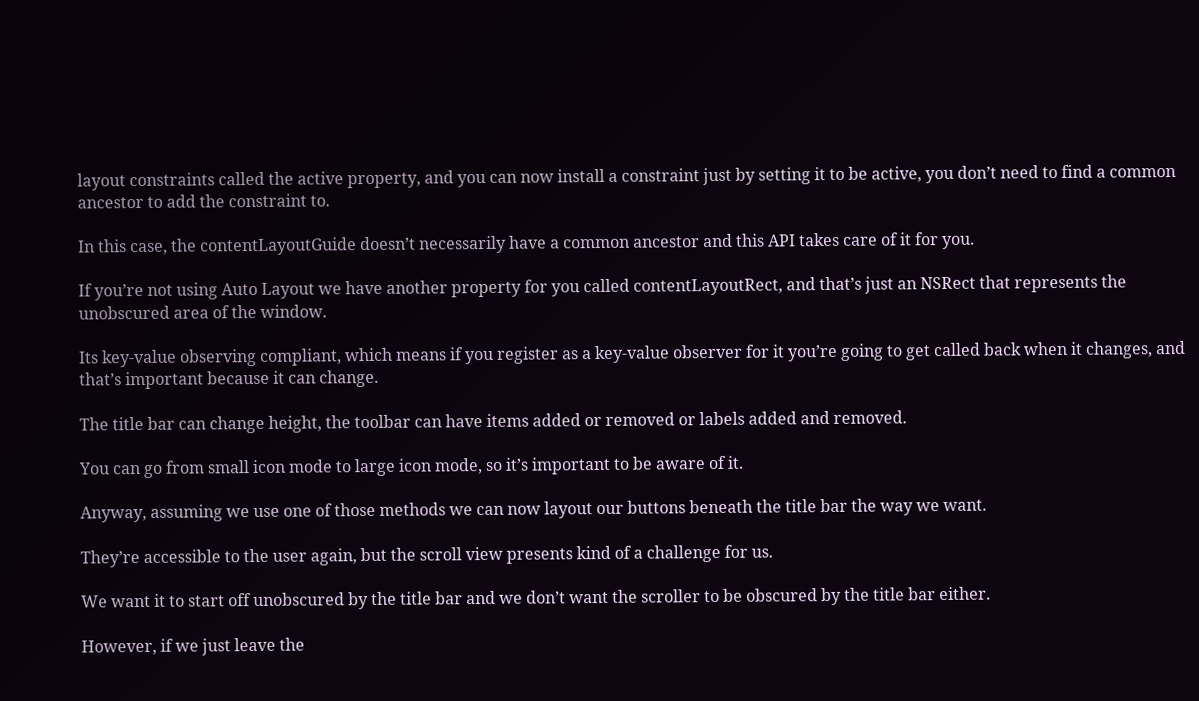layout constraints called the active property, and you can now install a constraint just by setting it to be active, you don’t need to find a common ancestor to add the constraint to.

In this case, the contentLayoutGuide doesn’t necessarily have a common ancestor and this API takes care of it for you.

If you’re not using Auto Layout we have another property for you called contentLayoutRect, and that’s just an NSRect that represents the unobscured area of the window.

Its key-value observing compliant, which means if you register as a key-value observer for it you’re going to get called back when it changes, and that’s important because it can change.

The title bar can change height, the toolbar can have items added or removed or labels added and removed.

You can go from small icon mode to large icon mode, so it’s important to be aware of it.

Anyway, assuming we use one of those methods we can now layout our buttons beneath the title bar the way we want.

They’re accessible to the user again, but the scroll view presents kind of a challenge for us.

We want it to start off unobscured by the title bar and we don’t want the scroller to be obscured by the title bar either.

However, if we just leave the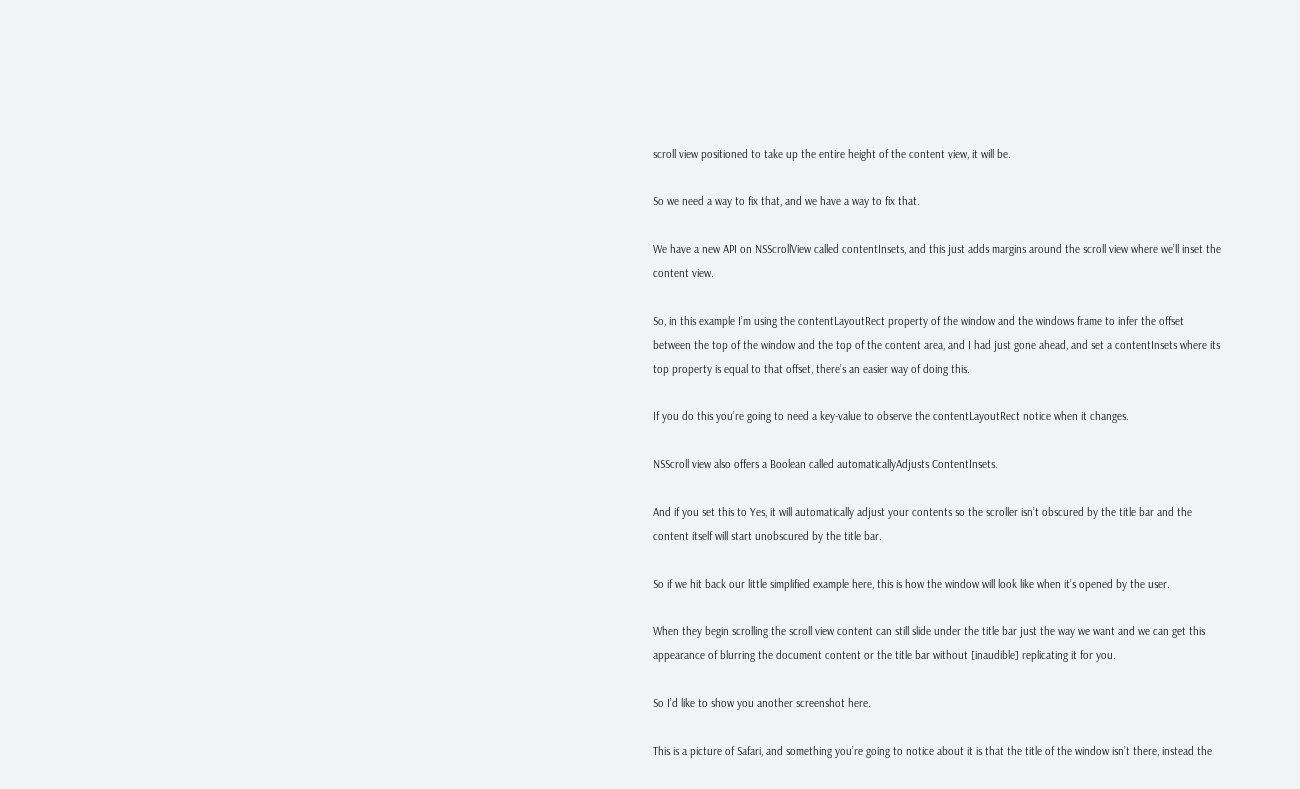scroll view positioned to take up the entire height of the content view, it will be.

So we need a way to fix that, and we have a way to fix that.

We have a new API on NSScrollView called contentInsets, and this just adds margins around the scroll view where we’ll inset the content view.

So, in this example I’m using the contentLayoutRect property of the window and the windows frame to infer the offset between the top of the window and the top of the content area, and I had just gone ahead, and set a contentInsets where its top property is equal to that offset, there’s an easier way of doing this.

If you do this you’re going to need a key-value to observe the contentLayoutRect notice when it changes.

NSScroll view also offers a Boolean called automaticallyAdjusts ContentInsets.

And if you set this to Yes, it will automatically adjust your contents so the scroller isn’t obscured by the title bar and the content itself will start unobscured by the title bar.

So if we hit back our little simplified example here, this is how the window will look like when it’s opened by the user.

When they begin scrolling the scroll view content can still slide under the title bar just the way we want and we can get this appearance of blurring the document content or the title bar without [inaudible] replicating it for you.

So I’d like to show you another screenshot here.

This is a picture of Safari, and something you’re going to notice about it is that the title of the window isn’t there, instead the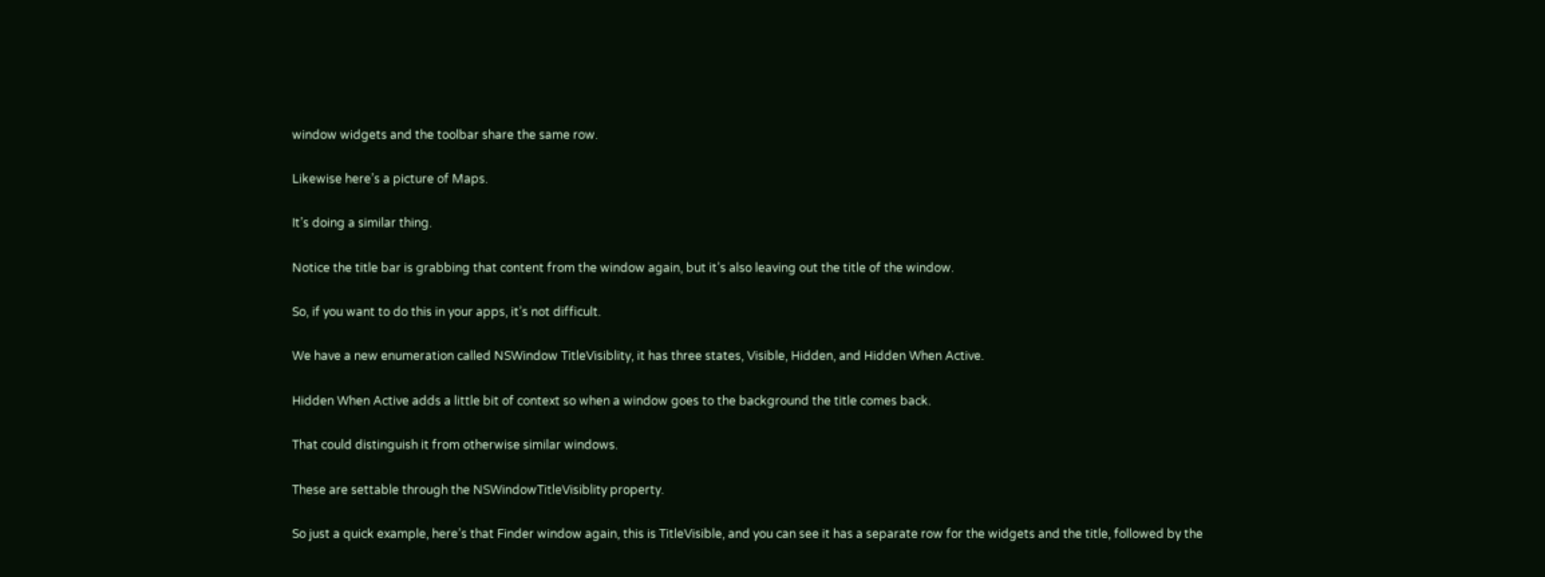window widgets and the toolbar share the same row.

Likewise here’s a picture of Maps.

It’s doing a similar thing.

Notice the title bar is grabbing that content from the window again, but it’s also leaving out the title of the window.

So, if you want to do this in your apps, it’s not difficult.

We have a new enumeration called NSWindow TitleVisiblity, it has three states, Visible, Hidden, and Hidden When Active.

Hidden When Active adds a little bit of context so when a window goes to the background the title comes back.

That could distinguish it from otherwise similar windows.

These are settable through the NSWindowTitleVisiblity property.

So just a quick example, here’s that Finder window again, this is TitleVisible, and you can see it has a separate row for the widgets and the title, followed by the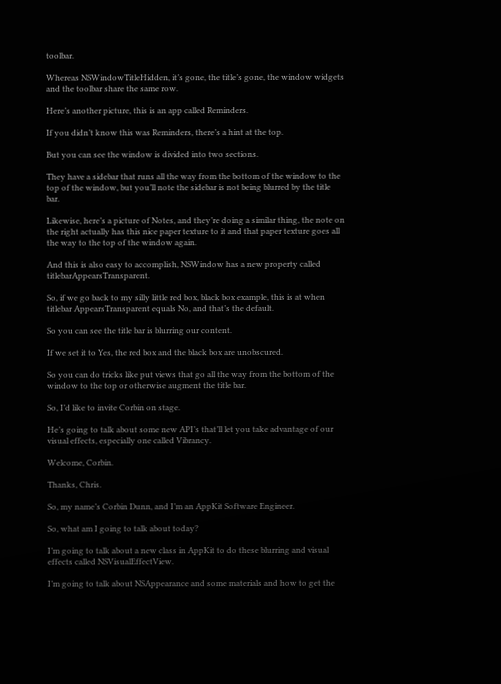toolbar.

Whereas NSWindowTitleHidden, it’s gone, the title’s gone, the window widgets and the toolbar share the same row.

Here’s another picture, this is an app called Reminders.

If you didn’t know this was Reminders, there’s a hint at the top.

But you can see the window is divided into two sections.

They have a sidebar that runs all the way from the bottom of the window to the top of the window, but you’ll note the sidebar is not being blurred by the title bar.

Likewise, here’s a picture of Notes, and they’re doing a similar thing, the note on the right actually has this nice paper texture to it and that paper texture goes all the way to the top of the window again.

And this is also easy to accomplish, NSWindow has a new property called titlebarAppearsTransparent.

So, if we go back to my silly little red box, black box example, this is at when titlebar AppearsTransparent equals No, and that’s the default.

So you can see the title bar is blurring our content.

If we set it to Yes, the red box and the black box are unobscured.

So you can do tricks like put views that go all the way from the bottom of the window to the top or otherwise augment the title bar.

So, I’d like to invite Corbin on stage.

He’s going to talk about some new API’s that’ll let you take advantage of our visual effects, especially one called Vibrancy.

Welcome, Corbin.

Thanks, Chris.

So, my name’s Corbin Dunn, and I’m an AppKit Software Engineer.

So, what am I going to talk about today?

I’m going to talk about a new class in AppKit to do these blurring and visual effects called NSVisualEffectView.

I’m going to talk about NSAppearance and some materials and how to get the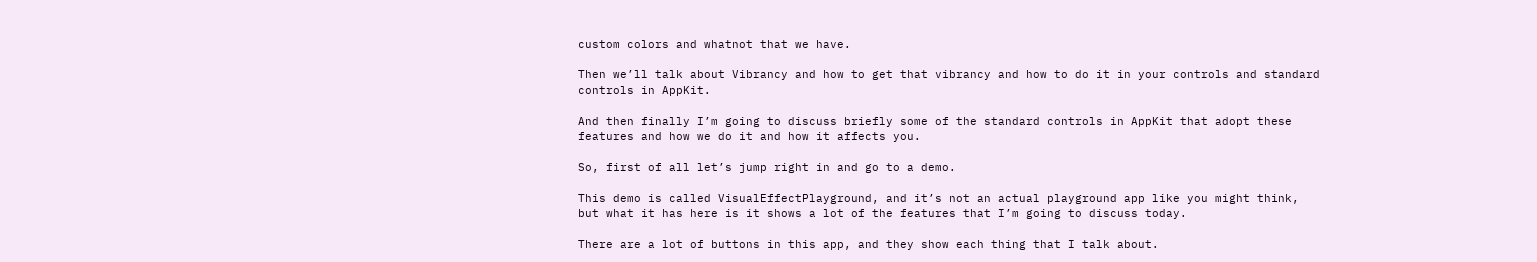custom colors and whatnot that we have.

Then we’ll talk about Vibrancy and how to get that vibrancy and how to do it in your controls and standard controls in AppKit.

And then finally I’m going to discuss briefly some of the standard controls in AppKit that adopt these features and how we do it and how it affects you.

So, first of all let’s jump right in and go to a demo.

This demo is called VisualEffectPlayground, and it’s not an actual playground app like you might think, but what it has here is it shows a lot of the features that I’m going to discuss today.

There are a lot of buttons in this app, and they show each thing that I talk about.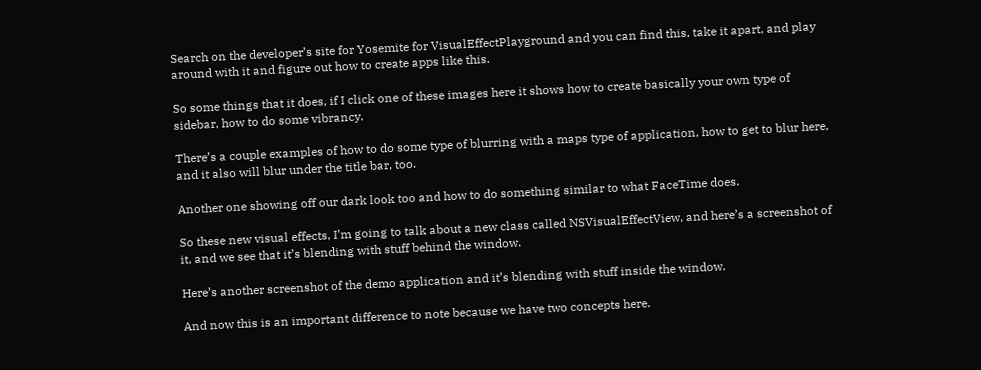Search on the developer’s site for Yosemite for VisualEffectPlayground and you can find this, take it apart, and play around with it and figure out how to create apps like this.

So some things that it does, if I click one of these images here it shows how to create basically your own type of sidebar, how to do some vibrancy.

There’s a couple examples of how to do some type of blurring with a maps type of application, how to get to blur here, and it also will blur under the title bar, too.

Another one showing off our dark look too and how to do something similar to what FaceTime does.

So these new visual effects, I’m going to talk about a new class called NSVisualEffectView, and here’s a screenshot of it, and we see that it’s blending with stuff behind the window.

Here’s another screenshot of the demo application and it’s blending with stuff inside the window.

And now this is an important difference to note because we have two concepts here.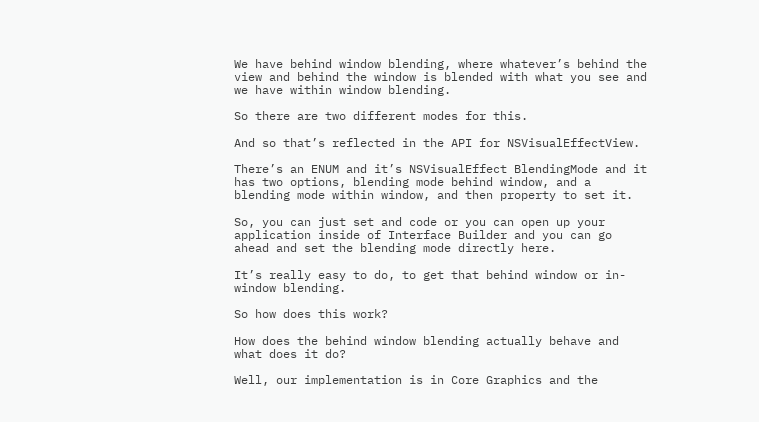We have behind window blending, where whatever’s behind the view and behind the window is blended with what you see and we have within window blending.

So there are two different modes for this.

And so that’s reflected in the API for NSVisualEffectView.

There’s an ENUM and it’s NSVisualEffect BlendingMode and it has two options, blending mode behind window, and a blending mode within window, and then property to set it.

So, you can just set and code or you can open up your application inside of Interface Builder and you can go ahead and set the blending mode directly here.

It’s really easy to do, to get that behind window or in-window blending.

So how does this work?

How does the behind window blending actually behave and what does it do?

Well, our implementation is in Core Graphics and the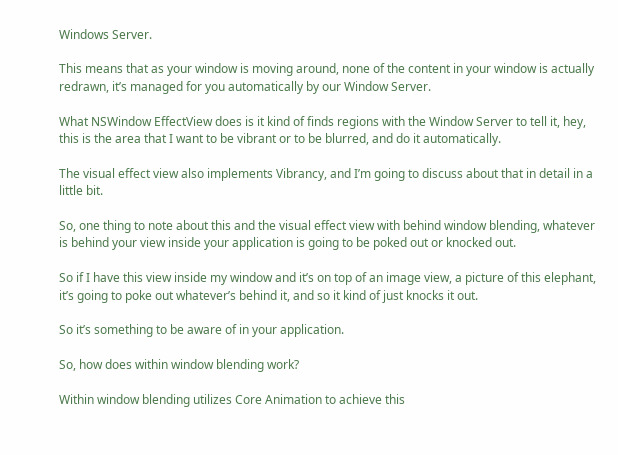Windows Server.

This means that as your window is moving around, none of the content in your window is actually redrawn, it’s managed for you automatically by our Window Server.

What NSWindow EffectView does is it kind of finds regions with the Window Server to tell it, hey, this is the area that I want to be vibrant or to be blurred, and do it automatically.

The visual effect view also implements Vibrancy, and I’m going to discuss about that in detail in a little bit.

So, one thing to note about this and the visual effect view with behind window blending, whatever is behind your view inside your application is going to be poked out or knocked out.

So if I have this view inside my window and it’s on top of an image view, a picture of this elephant, it’s going to poke out whatever’s behind it, and so it kind of just knocks it out.

So it’s something to be aware of in your application.

So, how does within window blending work?

Within window blending utilizes Core Animation to achieve this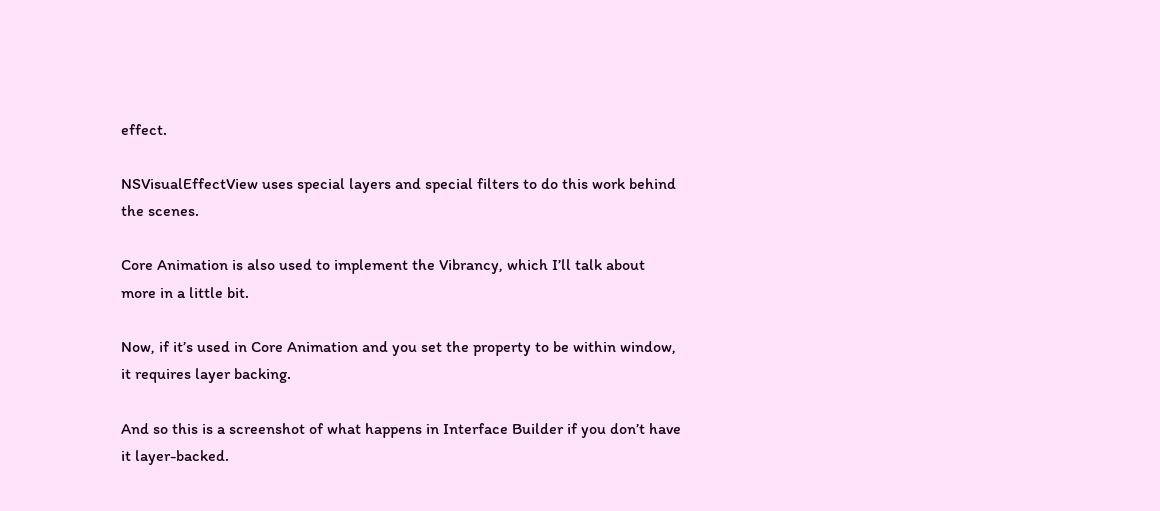effect.

NSVisualEffectView uses special layers and special filters to do this work behind the scenes.

Core Animation is also used to implement the Vibrancy, which I’ll talk about more in a little bit.

Now, if it’s used in Core Animation and you set the property to be within window, it requires layer backing.

And so this is a screenshot of what happens in Interface Builder if you don’t have it layer-backed.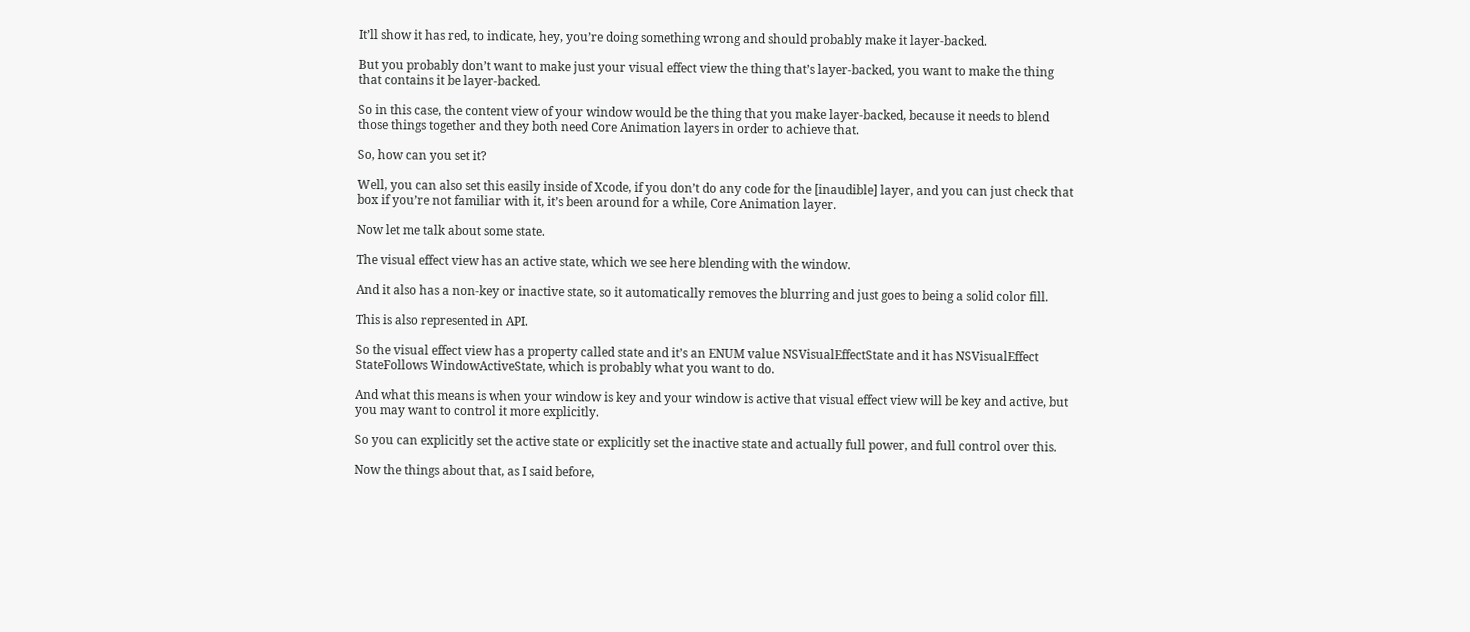It’ll show it has red, to indicate, hey, you’re doing something wrong and should probably make it layer-backed.

But you probably don’t want to make just your visual effect view the thing that’s layer-backed, you want to make the thing that contains it be layer-backed.

So in this case, the content view of your window would be the thing that you make layer-backed, because it needs to blend those things together and they both need Core Animation layers in order to achieve that.

So, how can you set it?

Well, you can also set this easily inside of Xcode, if you don’t do any code for the [inaudible] layer, and you can just check that box if you’re not familiar with it, it’s been around for a while, Core Animation layer.

Now let me talk about some state.

The visual effect view has an active state, which we see here blending with the window.

And it also has a non-key or inactive state, so it automatically removes the blurring and just goes to being a solid color fill.

This is also represented in API.

So the visual effect view has a property called state and it’s an ENUM value NSVisualEffectState and it has NSVisualEffect StateFollows WindowActiveState, which is probably what you want to do.

And what this means is when your window is key and your window is active that visual effect view will be key and active, but you may want to control it more explicitly.

So you can explicitly set the active state or explicitly set the inactive state and actually full power, and full control over this.

Now the things about that, as I said before,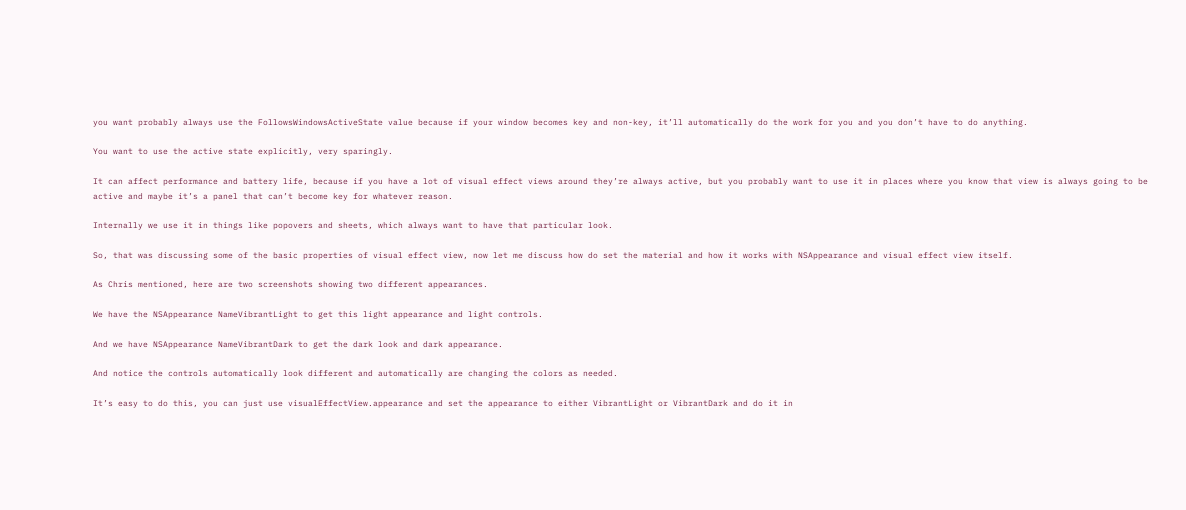you want probably always use the FollowsWindowsActiveState value because if your window becomes key and non-key, it’ll automatically do the work for you and you don’t have to do anything.

You want to use the active state explicitly, very sparingly.

It can affect performance and battery life, because if you have a lot of visual effect views around they’re always active, but you probably want to use it in places where you know that view is always going to be active and maybe it’s a panel that can’t become key for whatever reason.

Internally we use it in things like popovers and sheets, which always want to have that particular look.

So, that was discussing some of the basic properties of visual effect view, now let me discuss how do set the material and how it works with NSAppearance and visual effect view itself.

As Chris mentioned, here are two screenshots showing two different appearances.

We have the NSAppearance NameVibrantLight to get this light appearance and light controls.

And we have NSAppearance NameVibrantDark to get the dark look and dark appearance.

And notice the controls automatically look different and automatically are changing the colors as needed.

It’s easy to do this, you can just use visualEffectView.appearance and set the appearance to either VibrantLight or VibrantDark and do it in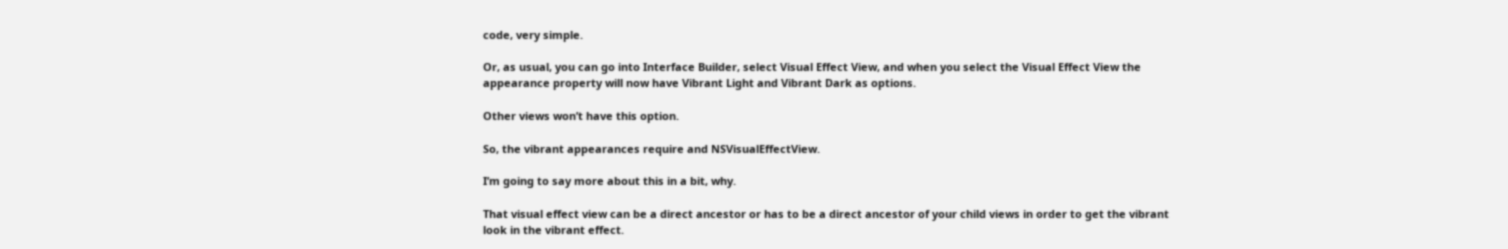code, very simple.

Or, as usual, you can go into Interface Builder, select Visual Effect View, and when you select the Visual Effect View the appearance property will now have Vibrant Light and Vibrant Dark as options.

Other views won’t have this option.

So, the vibrant appearances require and NSVisualEffectView.

I’m going to say more about this in a bit, why.

That visual effect view can be a direct ancestor or has to be a direct ancestor of your child views in order to get the vibrant look in the vibrant effect.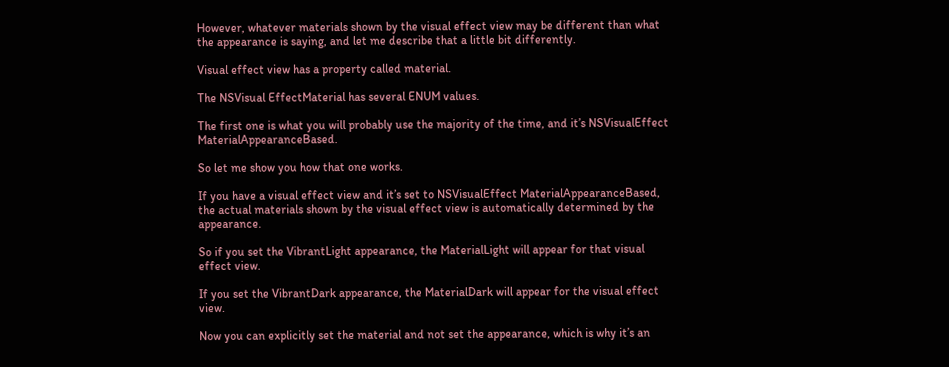However, whatever materials shown by the visual effect view may be different than what the appearance is saying, and let me describe that a little bit differently.

Visual effect view has a property called material.

The NSVisual EffectMaterial has several ENUM values.

The first one is what you will probably use the majority of the time, and it’s NSVisualEffect MaterialAppearanceBased.

So let me show you how that one works.

If you have a visual effect view and it’s set to NSVisualEffect MaterialAppearanceBased, the actual materials shown by the visual effect view is automatically determined by the appearance.

So if you set the VibrantLight appearance, the MaterialLight will appear for that visual effect view.

If you set the VibrantDark appearance, the MaterialDark will appear for the visual effect view.

Now you can explicitly set the material and not set the appearance, which is why it’s an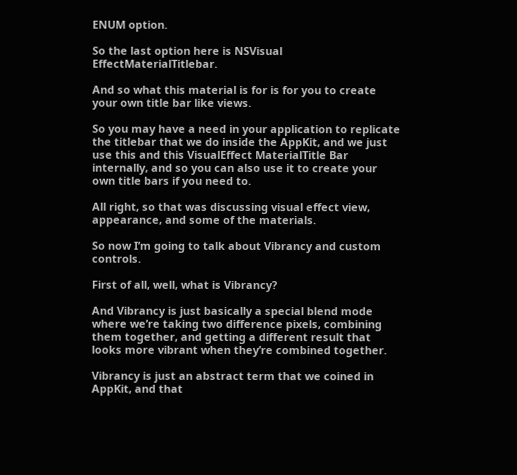ENUM option.

So the last option here is NSVisual EffectMaterialTitlebar.

And so what this material is for is for you to create your own title bar like views.

So you may have a need in your application to replicate the titlebar that we do inside the AppKit, and we just use this and this VisualEffect MaterialTitle Bar internally, and so you can also use it to create your own title bars if you need to.

All right, so that was discussing visual effect view, appearance, and some of the materials.

So now I’m going to talk about Vibrancy and custom controls.

First of all, well, what is Vibrancy?

And Vibrancy is just basically a special blend mode where we’re taking two difference pixels, combining them together, and getting a different result that looks more vibrant when they’re combined together.

Vibrancy is just an abstract term that we coined in AppKit, and that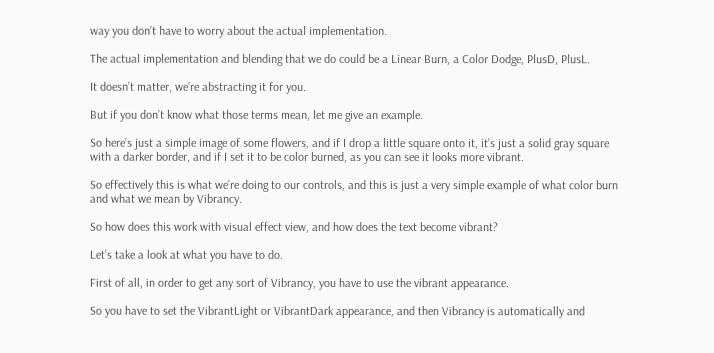way you don’t have to worry about the actual implementation.

The actual implementation and blending that we do could be a Linear Burn, a Color Dodge, PlusD, PlusL.

It doesn’t matter, we’re abstracting it for you.

But if you don’t know what those terms mean, let me give an example.

So here’s just a simple image of some flowers, and if I drop a little square onto it, it’s just a solid gray square with a darker border, and if I set it to be color burned, as you can see it looks more vibrant.

So effectively this is what we’re doing to our controls, and this is just a very simple example of what color burn and what we mean by Vibrancy.

So how does this work with visual effect view, and how does the text become vibrant?

Let’s take a look at what you have to do.

First of all, in order to get any sort of Vibrancy, you have to use the vibrant appearance.

So you have to set the VibrantLight or VibrantDark appearance, and then Vibrancy is automatically and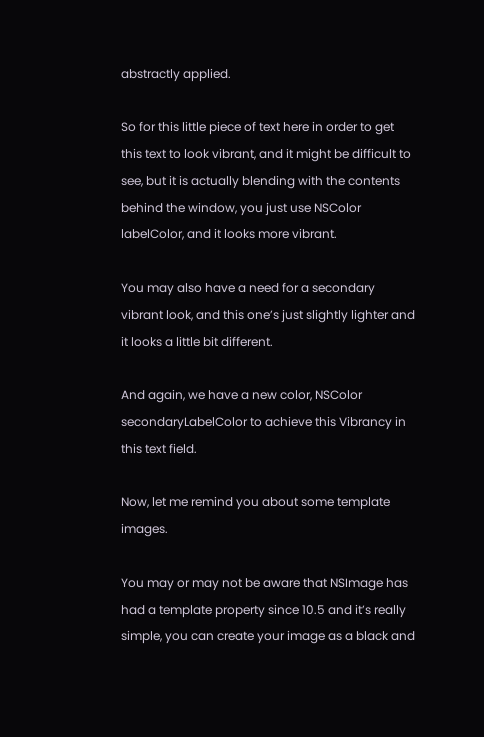abstractly applied.

So for this little piece of text here in order to get this text to look vibrant, and it might be difficult to see, but it is actually blending with the contents behind the window, you just use NSColor labelColor, and it looks more vibrant.

You may also have a need for a secondary vibrant look, and this one’s just slightly lighter and it looks a little bit different.

And again, we have a new color, NSColor secondaryLabelColor to achieve this Vibrancy in this text field.

Now, let me remind you about some template images.

You may or may not be aware that NSImage has had a template property since 10.5 and it’s really simple, you can create your image as a black and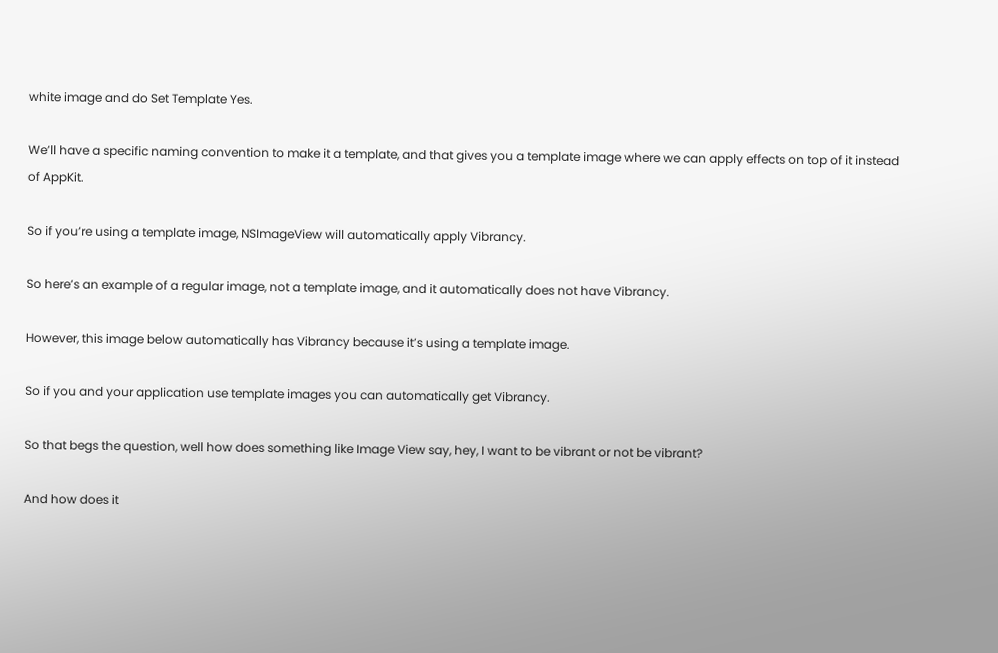white image and do Set Template Yes.

We’ll have a specific naming convention to make it a template, and that gives you a template image where we can apply effects on top of it instead of AppKit.

So if you’re using a template image, NSImageView will automatically apply Vibrancy.

So here’s an example of a regular image, not a template image, and it automatically does not have Vibrancy.

However, this image below automatically has Vibrancy because it’s using a template image.

So if you and your application use template images you can automatically get Vibrancy.

So that begs the question, well how does something like Image View say, hey, I want to be vibrant or not be vibrant?

And how does it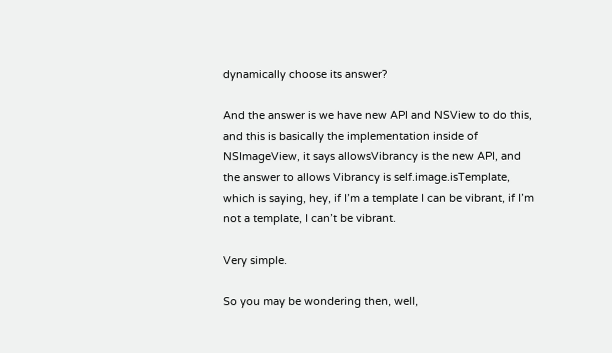dynamically choose its answer?

And the answer is we have new API and NSView to do this, and this is basically the implementation inside of NSImageView, it says allowsVibrancy is the new API, and the answer to allows Vibrancy is self.image.isTemplate, which is saying, hey, if I’m a template I can be vibrant, if I’m not a template, I can’t be vibrant.

Very simple.

So you may be wondering then, well,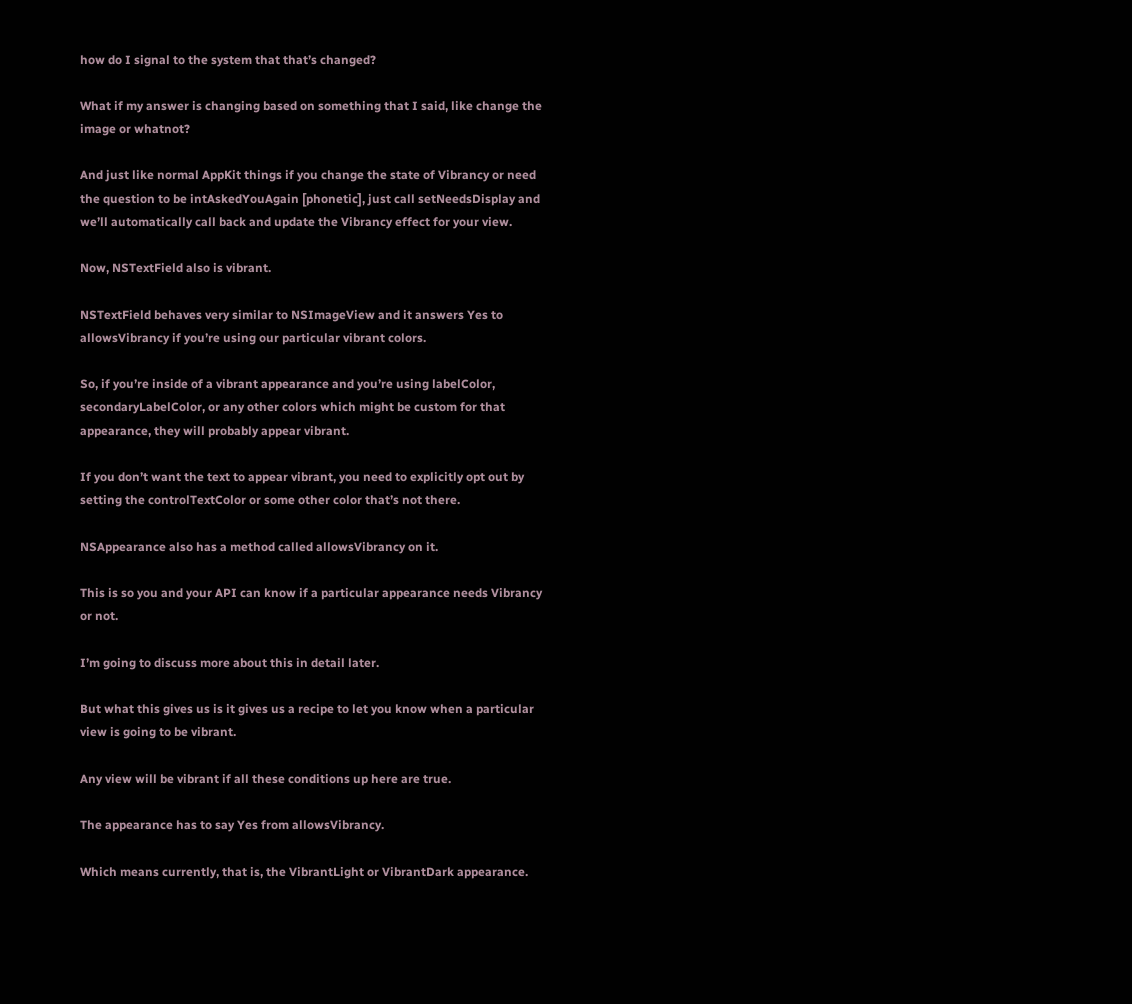how do I signal to the system that that’s changed?

What if my answer is changing based on something that I said, like change the image or whatnot?

And just like normal AppKit things if you change the state of Vibrancy or need the question to be intAskedYouAgain [phonetic], just call setNeedsDisplay and we’ll automatically call back and update the Vibrancy effect for your view.

Now, NSTextField also is vibrant.

NSTextField behaves very similar to NSImageView and it answers Yes to allowsVibrancy if you’re using our particular vibrant colors.

So, if you’re inside of a vibrant appearance and you’re using labelColor, secondaryLabelColor, or any other colors which might be custom for that appearance, they will probably appear vibrant.

If you don’t want the text to appear vibrant, you need to explicitly opt out by setting the controlTextColor or some other color that’s not there.

NSAppearance also has a method called allowsVibrancy on it.

This is so you and your API can know if a particular appearance needs Vibrancy or not.

I’m going to discuss more about this in detail later.

But what this gives us is it gives us a recipe to let you know when a particular view is going to be vibrant.

Any view will be vibrant if all these conditions up here are true.

The appearance has to say Yes from allowsVibrancy.

Which means currently, that is, the VibrantLight or VibrantDark appearance.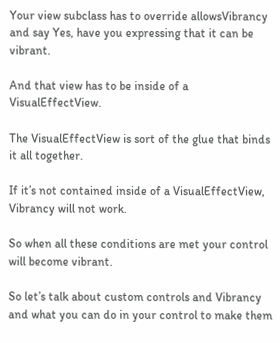Your view subclass has to override allowsVibrancy and say Yes, have you expressing that it can be vibrant.

And that view has to be inside of a VisualEffectView.

The VisualEffectView is sort of the glue that binds it all together.

If it’s not contained inside of a VisualEffectView, Vibrancy will not work.

So when all these conditions are met your control will become vibrant.

So let’s talk about custom controls and Vibrancy and what you can do in your control to make them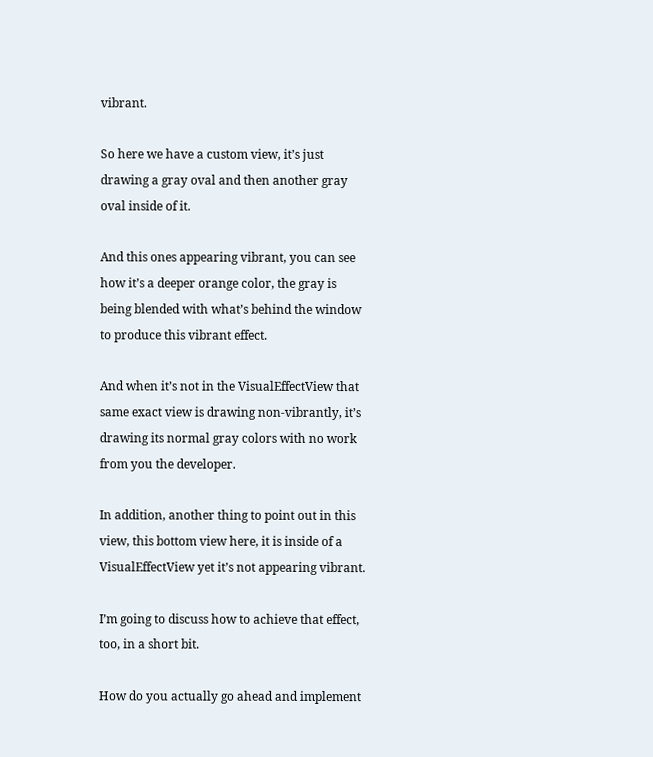vibrant.

So here we have a custom view, it’s just drawing a gray oval and then another gray oval inside of it.

And this ones appearing vibrant, you can see how it’s a deeper orange color, the gray is being blended with what’s behind the window to produce this vibrant effect.

And when it’s not in the VisualEffectView that same exact view is drawing non-vibrantly, it’s drawing its normal gray colors with no work from you the developer.

In addition, another thing to point out in this view, this bottom view here, it is inside of a VisualEffectView yet it’s not appearing vibrant.

I’m going to discuss how to achieve that effect, too, in a short bit.

How do you actually go ahead and implement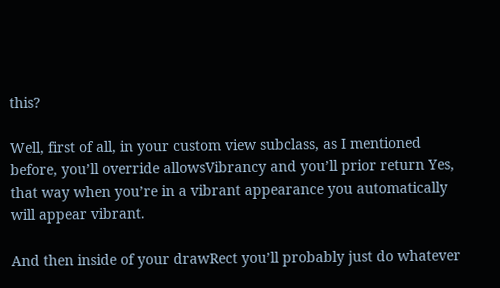this?

Well, first of all, in your custom view subclass, as I mentioned before, you’ll override allowsVibrancy and you’ll prior return Yes, that way when you’re in a vibrant appearance you automatically will appear vibrant.

And then inside of your drawRect you’ll probably just do whatever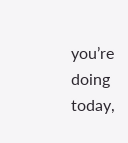you’re doing today,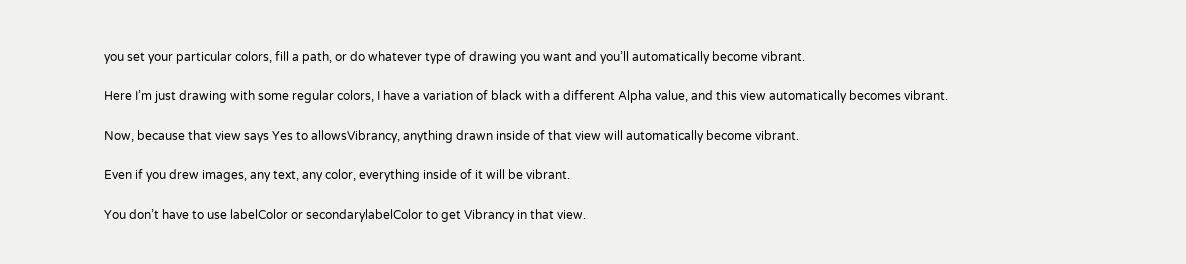you set your particular colors, fill a path, or do whatever type of drawing you want and you’ll automatically become vibrant.

Here I’m just drawing with some regular colors, I have a variation of black with a different Alpha value, and this view automatically becomes vibrant.

Now, because that view says Yes to allowsVibrancy, anything drawn inside of that view will automatically become vibrant.

Even if you drew images, any text, any color, everything inside of it will be vibrant.

You don’t have to use labelColor or secondarylabelColor to get Vibrancy in that view.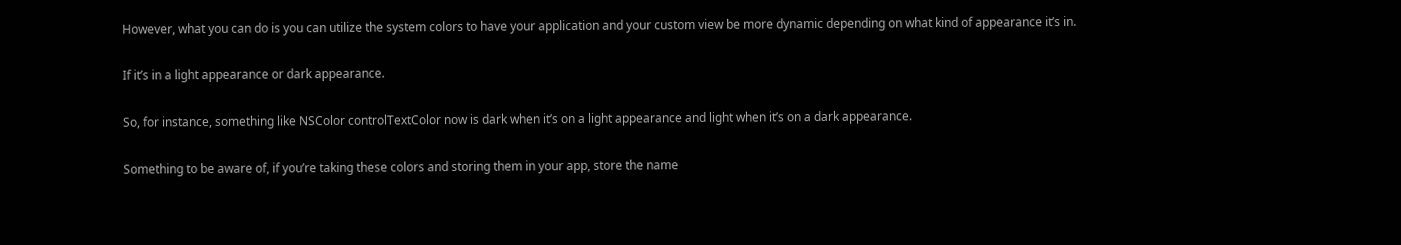However, what you can do is you can utilize the system colors to have your application and your custom view be more dynamic depending on what kind of appearance it’s in.

If it’s in a light appearance or dark appearance.

So, for instance, something like NSColor controlTextColor now is dark when it’s on a light appearance and light when it’s on a dark appearance.

Something to be aware of, if you’re taking these colors and storing them in your app, store the name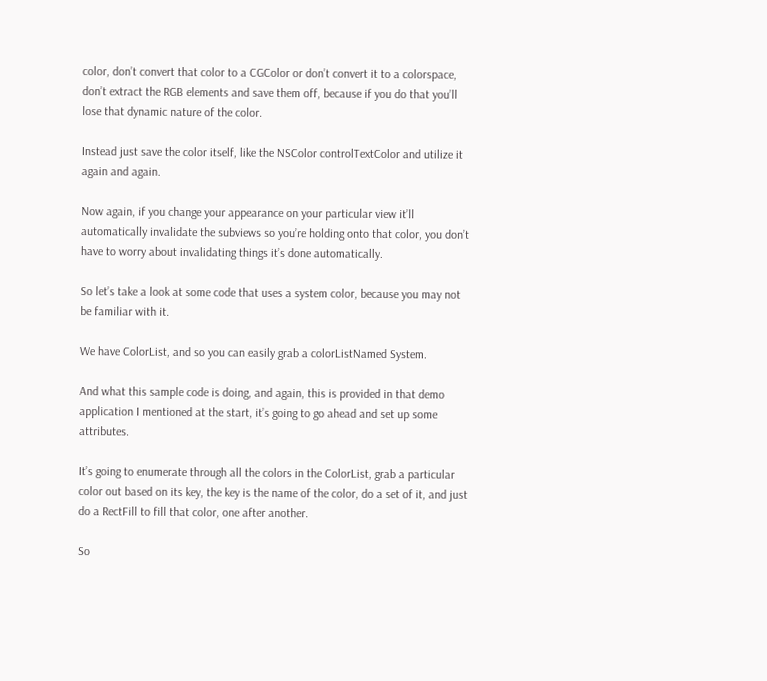color, don’t convert that color to a CGColor or don’t convert it to a colorspace, don’t extract the RGB elements and save them off, because if you do that you’ll lose that dynamic nature of the color.

Instead just save the color itself, like the NSColor controlTextColor and utilize it again and again.

Now again, if you change your appearance on your particular view it’ll automatically invalidate the subviews so you’re holding onto that color, you don’t have to worry about invalidating things it’s done automatically.

So let’s take a look at some code that uses a system color, because you may not be familiar with it.

We have ColorList, and so you can easily grab a colorListNamed System.

And what this sample code is doing, and again, this is provided in that demo application I mentioned at the start, it’s going to go ahead and set up some attributes.

It’s going to enumerate through all the colors in the ColorList, grab a particular color out based on its key, the key is the name of the color, do a set of it, and just do a RectFill to fill that color, one after another.

So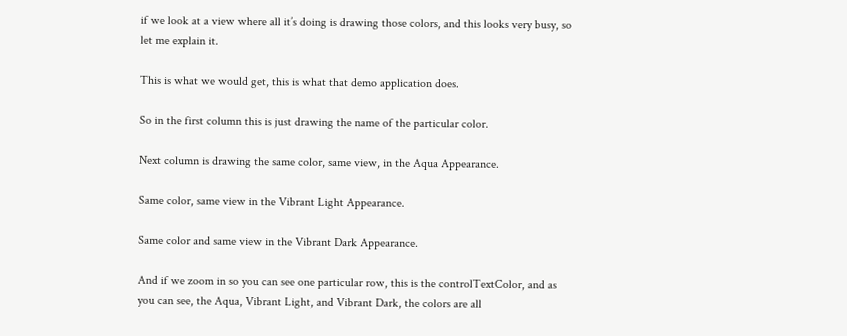if we look at a view where all it’s doing is drawing those colors, and this looks very busy, so let me explain it.

This is what we would get, this is what that demo application does.

So in the first column this is just drawing the name of the particular color.

Next column is drawing the same color, same view, in the Aqua Appearance.

Same color, same view in the Vibrant Light Appearance.

Same color and same view in the Vibrant Dark Appearance.

And if we zoom in so you can see one particular row, this is the controlTextColor, and as you can see, the Aqua, Vibrant Light, and Vibrant Dark, the colors are all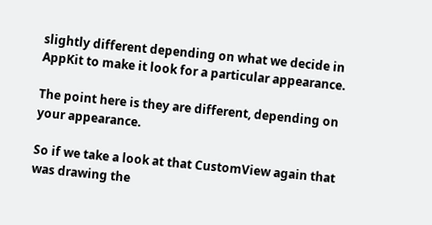slightly different depending on what we decide in AppKit to make it look for a particular appearance.

The point here is they are different, depending on your appearance.

So if we take a look at that CustomView again that was drawing the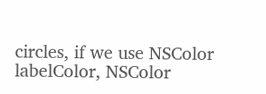circles, if we use NSColor labelColor, NSColor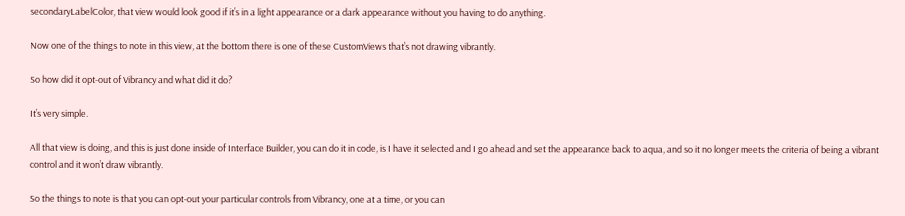secondaryLabelColor, that view would look good if it’s in a light appearance or a dark appearance without you having to do anything.

Now one of the things to note in this view, at the bottom there is one of these CustomViews that’s not drawing vibrantly.

So how did it opt-out of Vibrancy and what did it do?

It’s very simple.

All that view is doing, and this is just done inside of Interface Builder, you can do it in code, is I have it selected and I go ahead and set the appearance back to aqua, and so it no longer meets the criteria of being a vibrant control and it won’t draw vibrantly.

So the things to note is that you can opt-out your particular controls from Vibrancy, one at a time, or you can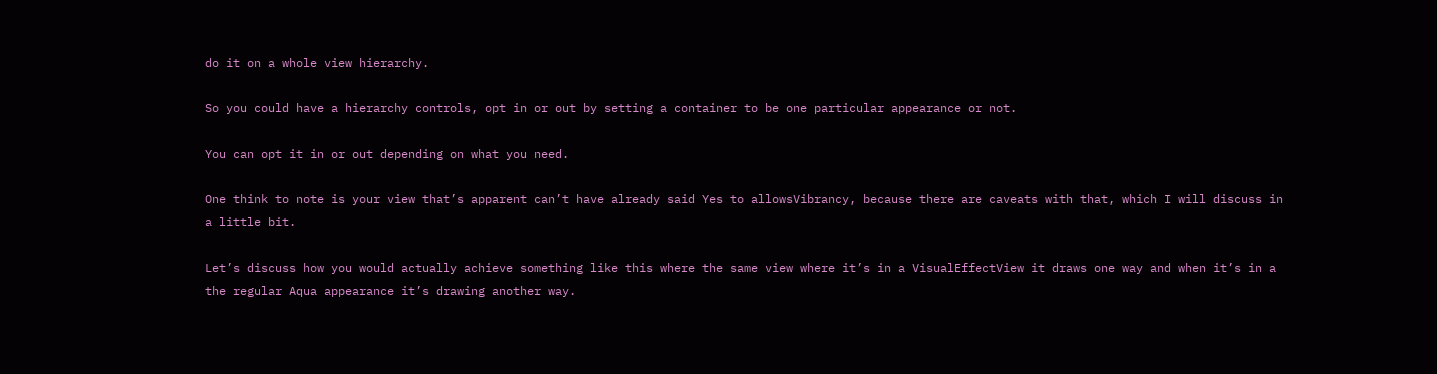do it on a whole view hierarchy.

So you could have a hierarchy controls, opt in or out by setting a container to be one particular appearance or not.

You can opt it in or out depending on what you need.

One think to note is your view that’s apparent can’t have already said Yes to allowsVibrancy, because there are caveats with that, which I will discuss in a little bit.

Let’s discuss how you would actually achieve something like this where the same view where it’s in a VisualEffectView it draws one way and when it’s in a the regular Aqua appearance it’s drawing another way.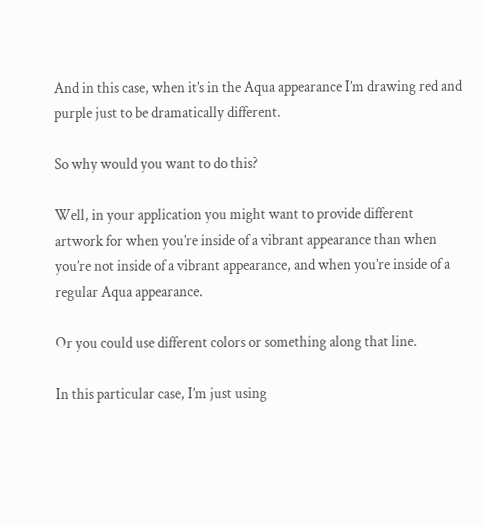And in this case, when it’s in the Aqua appearance I’m drawing red and purple just to be dramatically different.

So why would you want to do this?

Well, in your application you might want to provide different artwork for when you’re inside of a vibrant appearance than when you’re not inside of a vibrant appearance, and when you’re inside of a regular Aqua appearance.

Or you could use different colors or something along that line.

In this particular case, I’m just using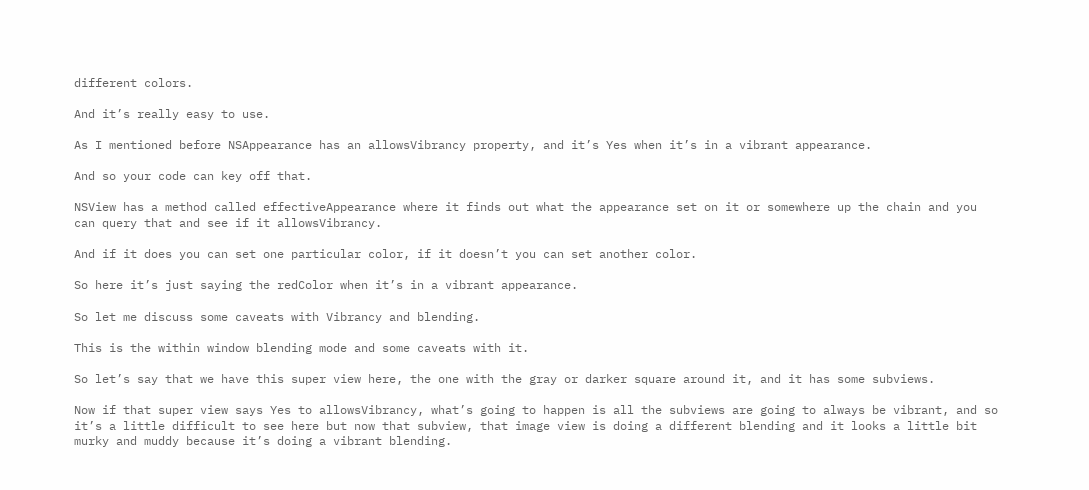different colors.

And it’s really easy to use.

As I mentioned before NSAppearance has an allowsVibrancy property, and it’s Yes when it’s in a vibrant appearance.

And so your code can key off that.

NSView has a method called effectiveAppearance where it finds out what the appearance set on it or somewhere up the chain and you can query that and see if it allowsVibrancy.

And if it does you can set one particular color, if it doesn’t you can set another color.

So here it’s just saying the redColor when it’s in a vibrant appearance.

So let me discuss some caveats with Vibrancy and blending.

This is the within window blending mode and some caveats with it.

So let’s say that we have this super view here, the one with the gray or darker square around it, and it has some subviews.

Now if that super view says Yes to allowsVibrancy, what’s going to happen is all the subviews are going to always be vibrant, and so it’s a little difficult to see here but now that subview, that image view is doing a different blending and it looks a little bit murky and muddy because it’s doing a vibrant blending.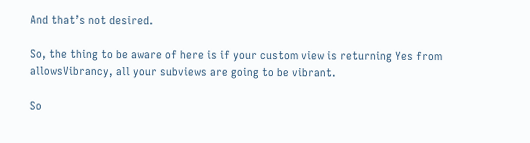And that’s not desired.

So, the thing to be aware of here is if your custom view is returning Yes from allowsVibrancy, all your subviews are going to be vibrant.

So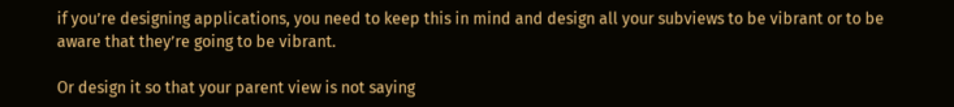if you’re designing applications, you need to keep this in mind and design all your subviews to be vibrant or to be aware that they’re going to be vibrant.

Or design it so that your parent view is not saying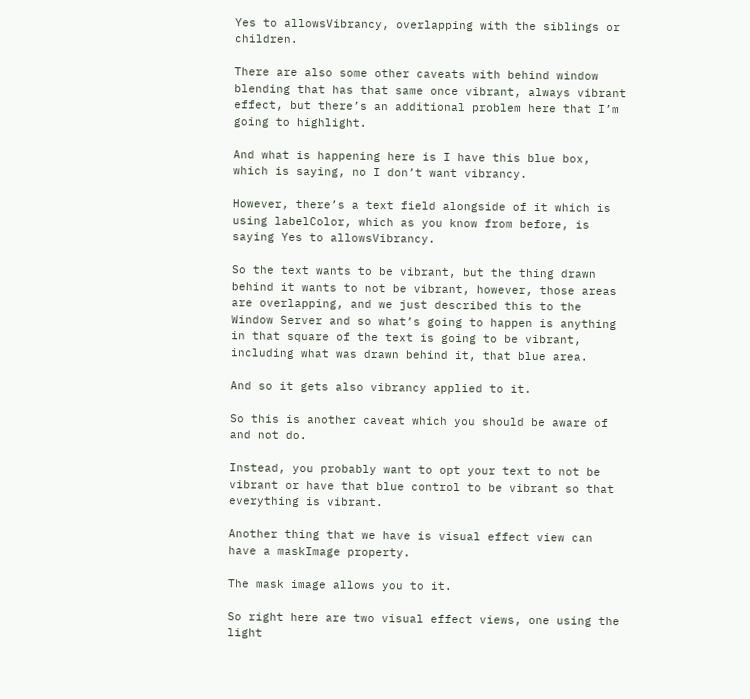Yes to allowsVibrancy, overlapping with the siblings or children.

There are also some other caveats with behind window blending that has that same once vibrant, always vibrant effect, but there’s an additional problem here that I’m going to highlight.

And what is happening here is I have this blue box, which is saying, no I don’t want vibrancy.

However, there’s a text field alongside of it which is using labelColor, which as you know from before, is saying Yes to allowsVibrancy.

So the text wants to be vibrant, but the thing drawn behind it wants to not be vibrant, however, those areas are overlapping, and we just described this to the Window Server and so what’s going to happen is anything in that square of the text is going to be vibrant, including what was drawn behind it, that blue area.

And so it gets also vibrancy applied to it.

So this is another caveat which you should be aware of and not do.

Instead, you probably want to opt your text to not be vibrant or have that blue control to be vibrant so that everything is vibrant.

Another thing that we have is visual effect view can have a maskImage property.

The mask image allows you to it.

So right here are two visual effect views, one using the light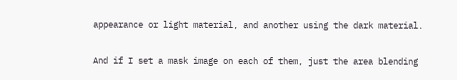appearance or light material, and another using the dark material.

And if I set a mask image on each of them, just the area blending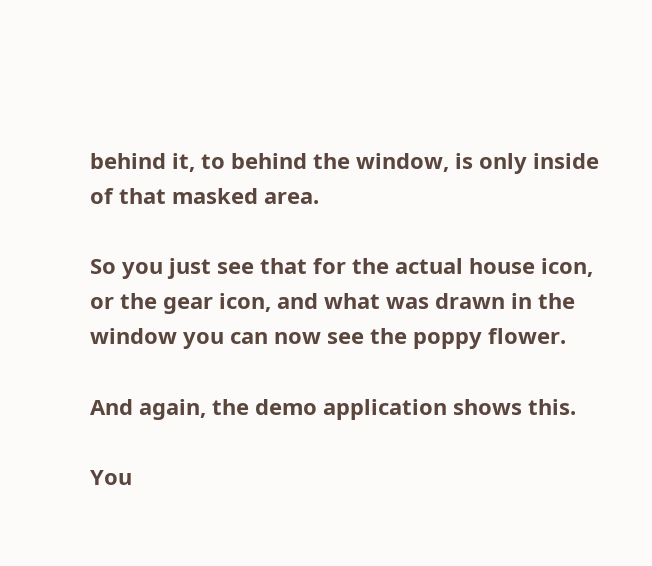behind it, to behind the window, is only inside of that masked area.

So you just see that for the actual house icon, or the gear icon, and what was drawn in the window you can now see the poppy flower.

And again, the demo application shows this.

You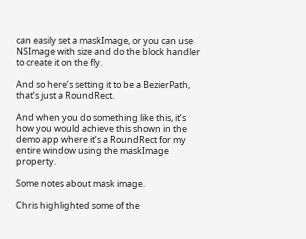can easily set a maskImage, or you can use NSImage with size and do the block handler to create it on the fly.

And so here’s setting it to be a BezierPath, that’s just a RoundRect.

And when you do something like this, it’s how you would achieve this shown in the demo app where it’s a RoundRect for my entire window using the maskImage property.

Some notes about mask image.

Chris highlighted some of the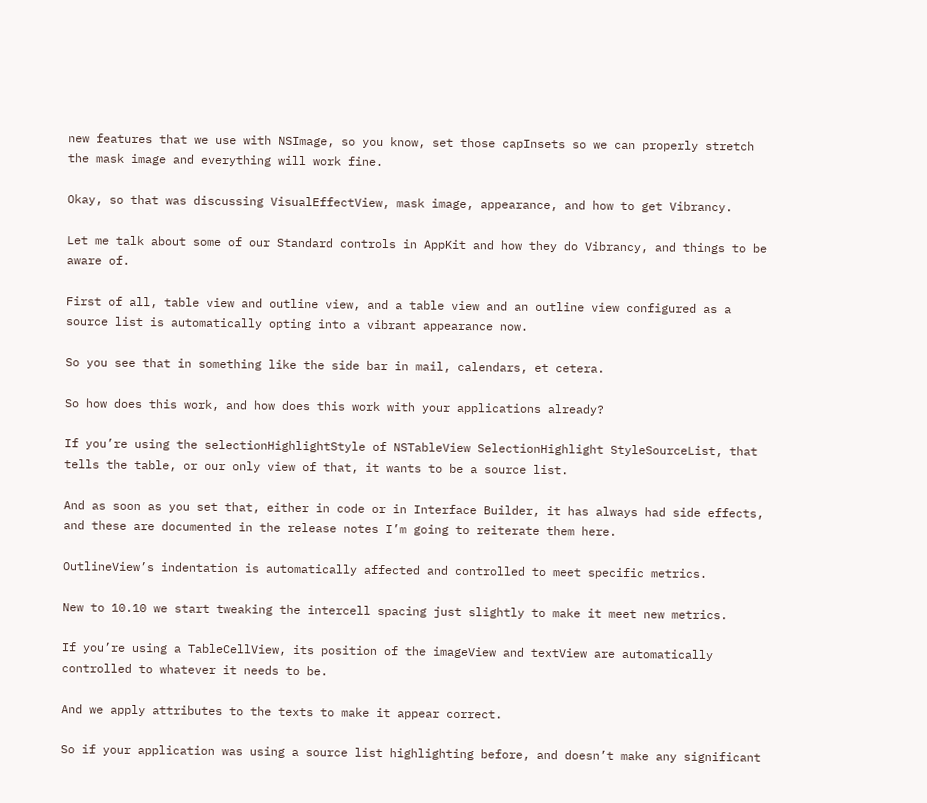new features that we use with NSImage, so you know, set those capInsets so we can properly stretch the mask image and everything will work fine.

Okay, so that was discussing VisualEffectView, mask image, appearance, and how to get Vibrancy.

Let me talk about some of our Standard controls in AppKit and how they do Vibrancy, and things to be aware of.

First of all, table view and outline view, and a table view and an outline view configured as a source list is automatically opting into a vibrant appearance now.

So you see that in something like the side bar in mail, calendars, et cetera.

So how does this work, and how does this work with your applications already?

If you’re using the selectionHighlightStyle of NSTableView SelectionHighlight StyleSourceList, that tells the table, or our only view of that, it wants to be a source list.

And as soon as you set that, either in code or in Interface Builder, it has always had side effects, and these are documented in the release notes I’m going to reiterate them here.

OutlineView’s indentation is automatically affected and controlled to meet specific metrics.

New to 10.10 we start tweaking the intercell spacing just slightly to make it meet new metrics.

If you’re using a TableCellView, its position of the imageView and textView are automatically controlled to whatever it needs to be.

And we apply attributes to the texts to make it appear correct.

So if your application was using a source list highlighting before, and doesn’t make any significant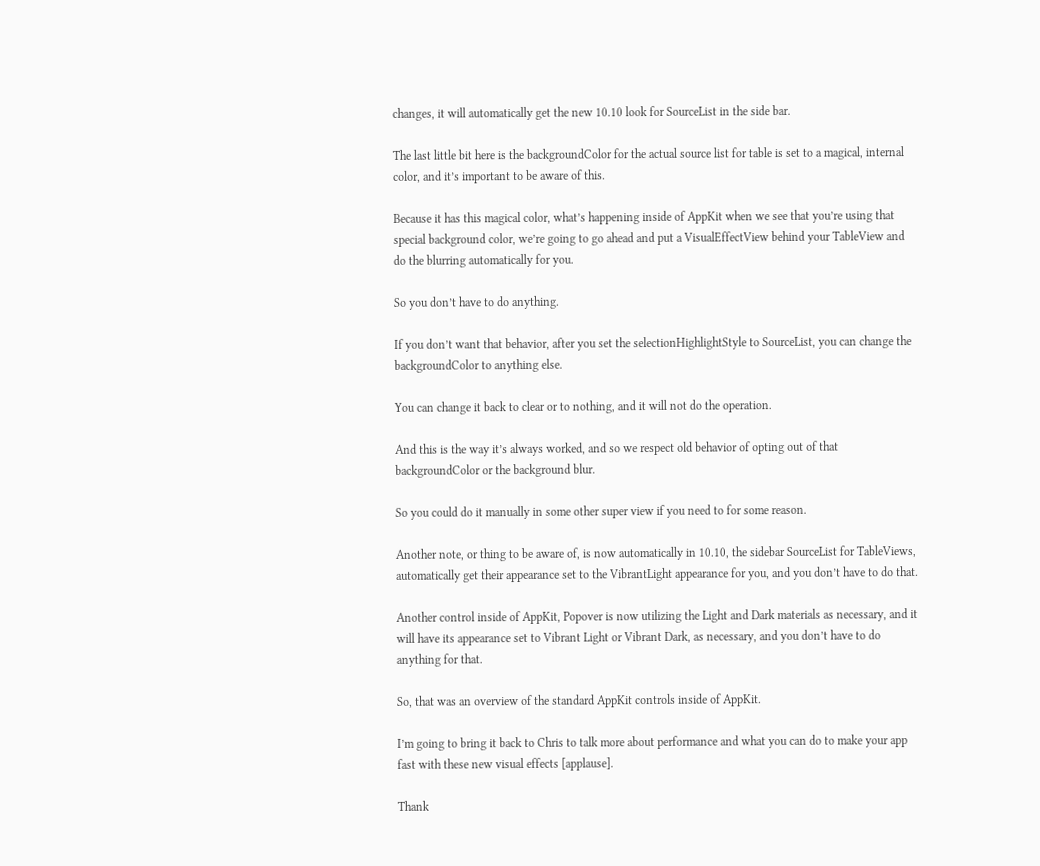changes, it will automatically get the new 10.10 look for SourceList in the side bar.

The last little bit here is the backgroundColor for the actual source list for table is set to a magical, internal color, and it’s important to be aware of this.

Because it has this magical color, what’s happening inside of AppKit when we see that you’re using that special background color, we’re going to go ahead and put a VisualEffectView behind your TableView and do the blurring automatically for you.

So you don’t have to do anything.

If you don’t want that behavior, after you set the selectionHighlightStyle to SourceList, you can change the backgroundColor to anything else.

You can change it back to clear or to nothing, and it will not do the operation.

And this is the way it’s always worked, and so we respect old behavior of opting out of that backgroundColor or the background blur.

So you could do it manually in some other super view if you need to for some reason.

Another note, or thing to be aware of, is now automatically in 10.10, the sidebar SourceList for TableViews, automatically get their appearance set to the VibrantLight appearance for you, and you don’t have to do that.

Another control inside of AppKit, Popover is now utilizing the Light and Dark materials as necessary, and it will have its appearance set to Vibrant Light or Vibrant Dark, as necessary, and you don’t have to do anything for that.

So, that was an overview of the standard AppKit controls inside of AppKit.

I’m going to bring it back to Chris to talk more about performance and what you can do to make your app fast with these new visual effects [applause].

Thank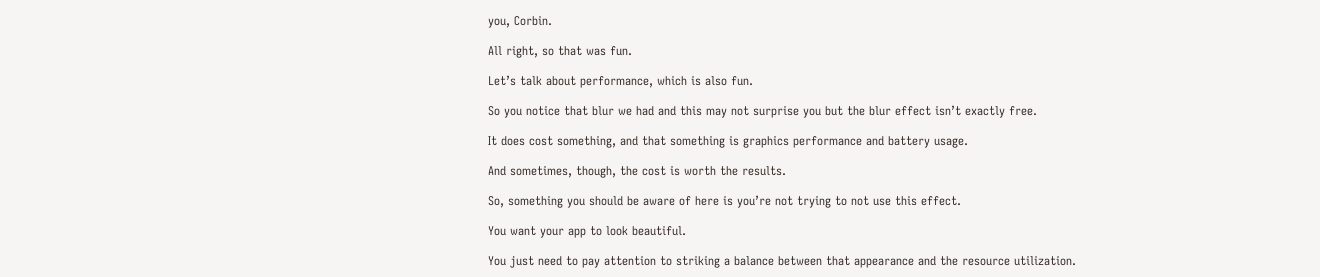you, Corbin.

All right, so that was fun.

Let’s talk about performance, which is also fun.

So you notice that blur we had and this may not surprise you but the blur effect isn’t exactly free.

It does cost something, and that something is graphics performance and battery usage.

And sometimes, though, the cost is worth the results.

So, something you should be aware of here is you’re not trying to not use this effect.

You want your app to look beautiful.

You just need to pay attention to striking a balance between that appearance and the resource utilization.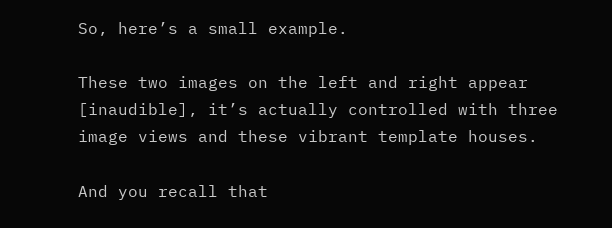So, here’s a small example.

These two images on the left and right appear [inaudible], it’s actually controlled with three image views and these vibrant template houses.

And you recall that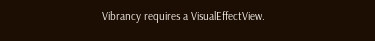Vibrancy requires a VisualEffectView.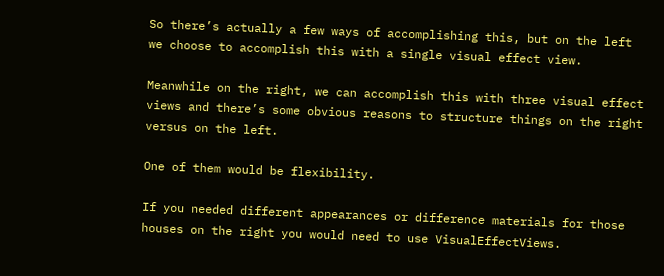So there’s actually a few ways of accomplishing this, but on the left we choose to accomplish this with a single visual effect view.

Meanwhile on the right, we can accomplish this with three visual effect views and there’s some obvious reasons to structure things on the right versus on the left.

One of them would be flexibility.

If you needed different appearances or difference materials for those houses on the right you would need to use VisualEffectViews.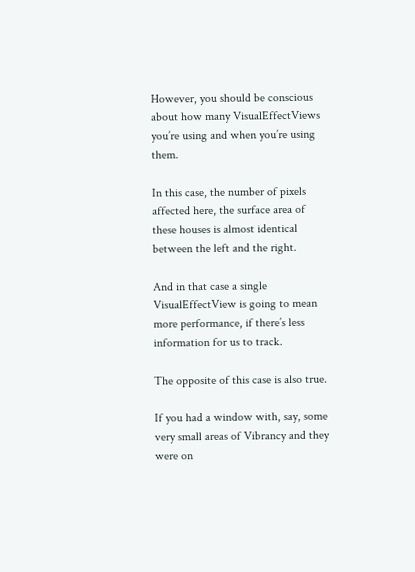However, you should be conscious about how many VisualEffectViews you’re using and when you’re using them.

In this case, the number of pixels affected here, the surface area of these houses is almost identical between the left and the right.

And in that case a single VisualEffectView is going to mean more performance, if there’s less information for us to track.

The opposite of this case is also true.

If you had a window with, say, some very small areas of Vibrancy and they were on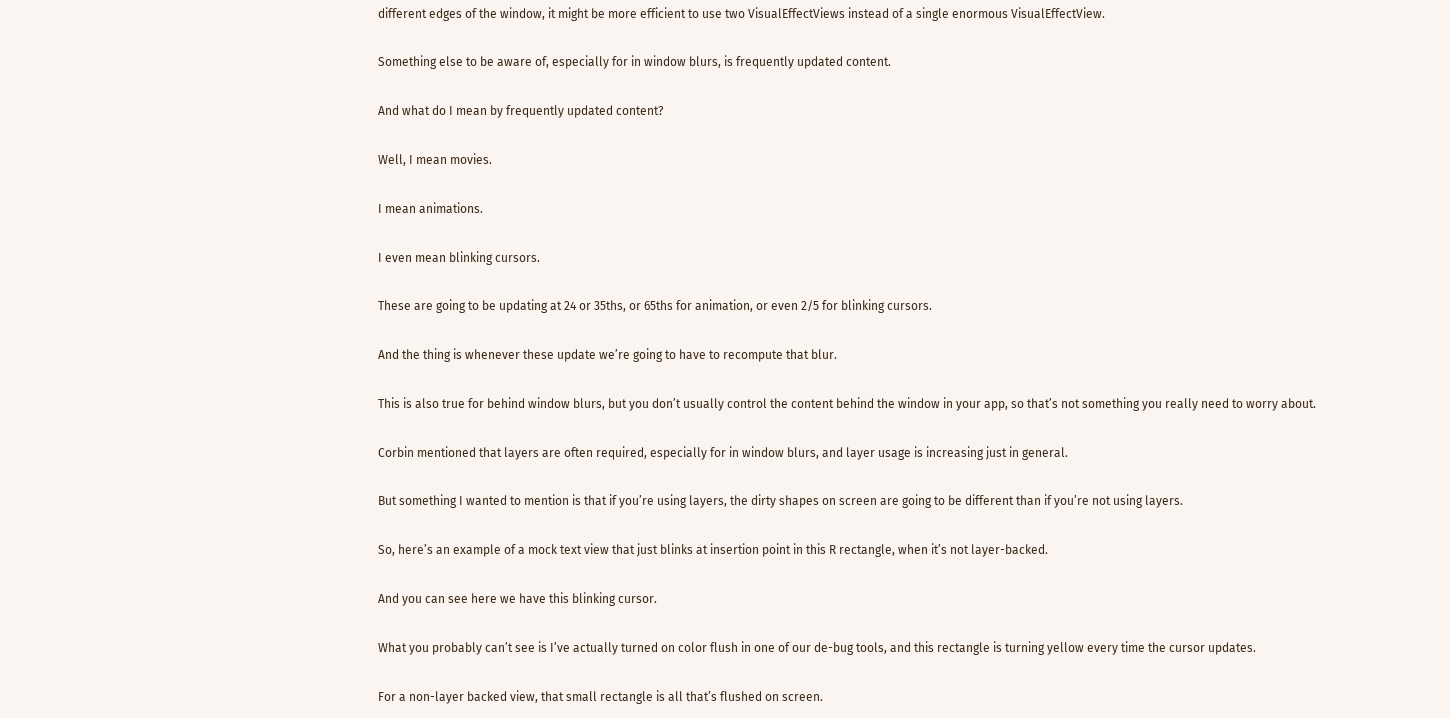different edges of the window, it might be more efficient to use two VisualEffectViews instead of a single enormous VisualEffectView.

Something else to be aware of, especially for in window blurs, is frequently updated content.

And what do I mean by frequently updated content?

Well, I mean movies.

I mean animations.

I even mean blinking cursors.

These are going to be updating at 24 or 35ths, or 65ths for animation, or even 2/5 for blinking cursors.

And the thing is whenever these update we’re going to have to recompute that blur.

This is also true for behind window blurs, but you don’t usually control the content behind the window in your app, so that’s not something you really need to worry about.

Corbin mentioned that layers are often required, especially for in window blurs, and layer usage is increasing just in general.

But something I wanted to mention is that if you’re using layers, the dirty shapes on screen are going to be different than if you’re not using layers.

So, here’s an example of a mock text view that just blinks at insertion point in this R rectangle, when it’s not layer-backed.

And you can see here we have this blinking cursor.

What you probably can’t see is I’ve actually turned on color flush in one of our de-bug tools, and this rectangle is turning yellow every time the cursor updates.

For a non-layer backed view, that small rectangle is all that’s flushed on screen.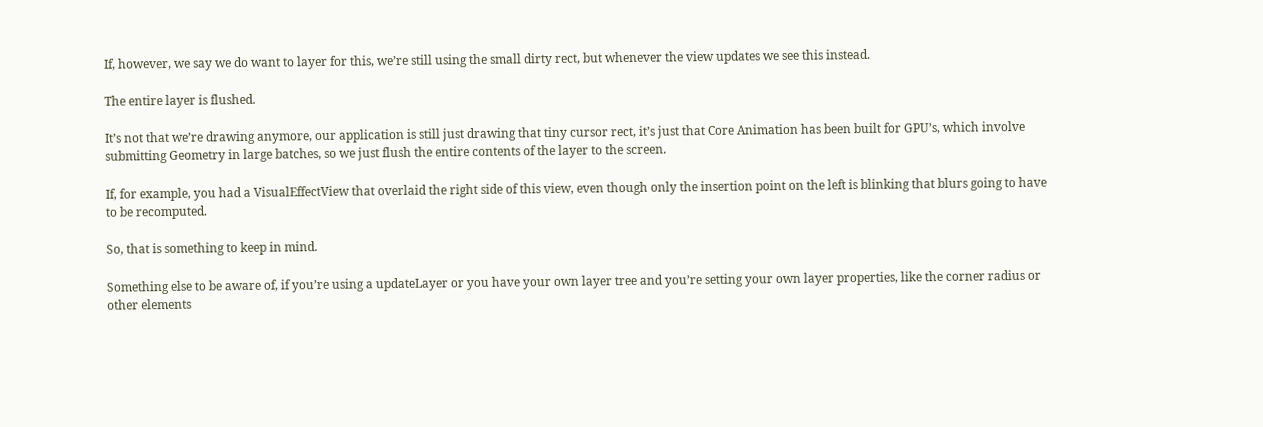If, however, we say we do want to layer for this, we’re still using the small dirty rect, but whenever the view updates we see this instead.

The entire layer is flushed.

It’s not that we’re drawing anymore, our application is still just drawing that tiny cursor rect, it’s just that Core Animation has been built for GPU’s, which involve submitting Geometry in large batches, so we just flush the entire contents of the layer to the screen.

If, for example, you had a VisualEffectView that overlaid the right side of this view, even though only the insertion point on the left is blinking that blurs going to have to be recomputed.

So, that is something to keep in mind.

Something else to be aware of, if you’re using a updateLayer or you have your own layer tree and you’re setting your own layer properties, like the corner radius or other elements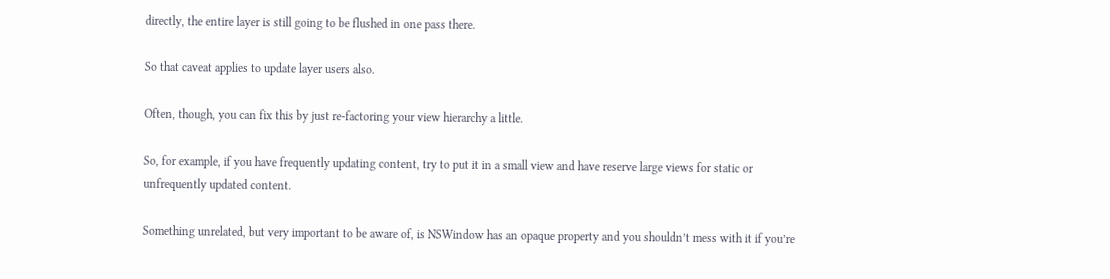directly, the entire layer is still going to be flushed in one pass there.

So that caveat applies to update layer users also.

Often, though, you can fix this by just re-factoring your view hierarchy a little.

So, for example, if you have frequently updating content, try to put it in a small view and have reserve large views for static or unfrequently updated content.

Something unrelated, but very important to be aware of, is NSWindow has an opaque property and you shouldn’t mess with it if you’re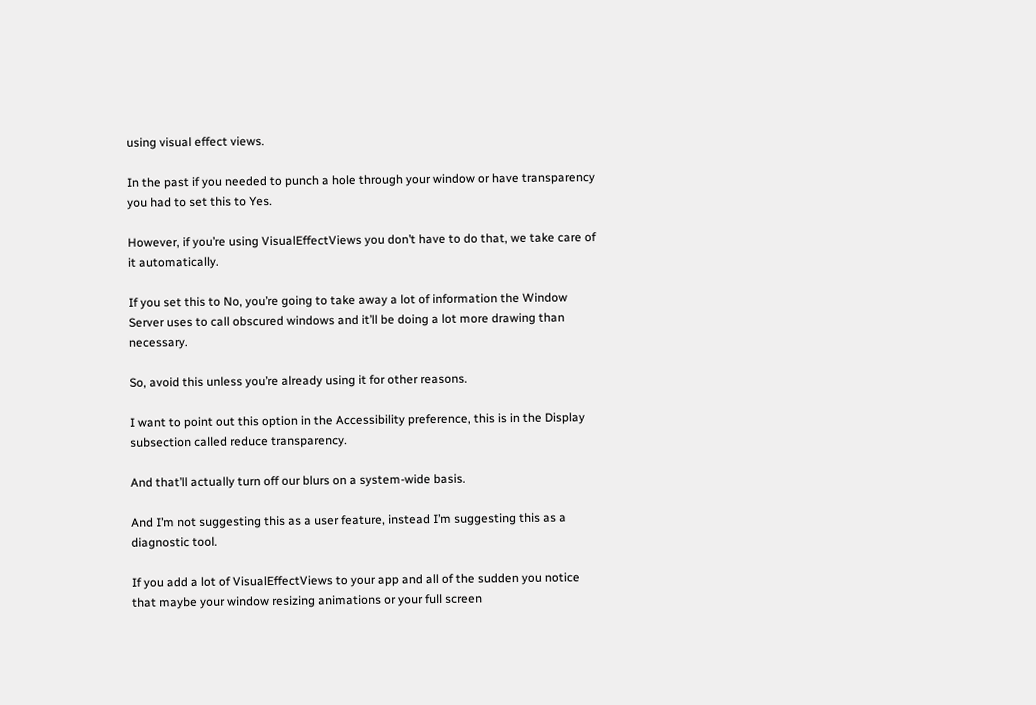using visual effect views.

In the past if you needed to punch a hole through your window or have transparency you had to set this to Yes.

However, if you’re using VisualEffectViews you don’t have to do that, we take care of it automatically.

If you set this to No, you’re going to take away a lot of information the Window Server uses to call obscured windows and it’ll be doing a lot more drawing than necessary.

So, avoid this unless you’re already using it for other reasons.

I want to point out this option in the Accessibility preference, this is in the Display subsection called reduce transparency.

And that’ll actually turn off our blurs on a system-wide basis.

And I’m not suggesting this as a user feature, instead I’m suggesting this as a diagnostic tool.

If you add a lot of VisualEffectViews to your app and all of the sudden you notice that maybe your window resizing animations or your full screen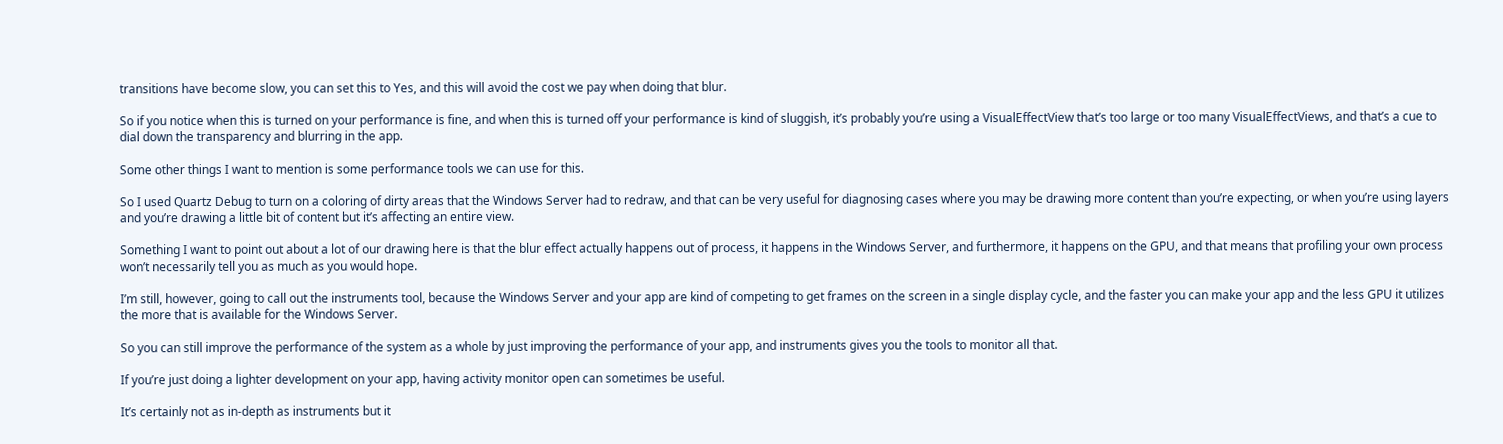transitions have become slow, you can set this to Yes, and this will avoid the cost we pay when doing that blur.

So if you notice when this is turned on your performance is fine, and when this is turned off your performance is kind of sluggish, it’s probably you’re using a VisualEffectView that’s too large or too many VisualEffectViews, and that’s a cue to dial down the transparency and blurring in the app.

Some other things I want to mention is some performance tools we can use for this.

So I used Quartz Debug to turn on a coloring of dirty areas that the Windows Server had to redraw, and that can be very useful for diagnosing cases where you may be drawing more content than you’re expecting, or when you’re using layers and you’re drawing a little bit of content but it’s affecting an entire view.

Something I want to point out about a lot of our drawing here is that the blur effect actually happens out of process, it happens in the Windows Server, and furthermore, it happens on the GPU, and that means that profiling your own process won’t necessarily tell you as much as you would hope.

I’m still, however, going to call out the instruments tool, because the Windows Server and your app are kind of competing to get frames on the screen in a single display cycle, and the faster you can make your app and the less GPU it utilizes the more that is available for the Windows Server.

So you can still improve the performance of the system as a whole by just improving the performance of your app, and instruments gives you the tools to monitor all that.

If you’re just doing a lighter development on your app, having activity monitor open can sometimes be useful.

It’s certainly not as in-depth as instruments but it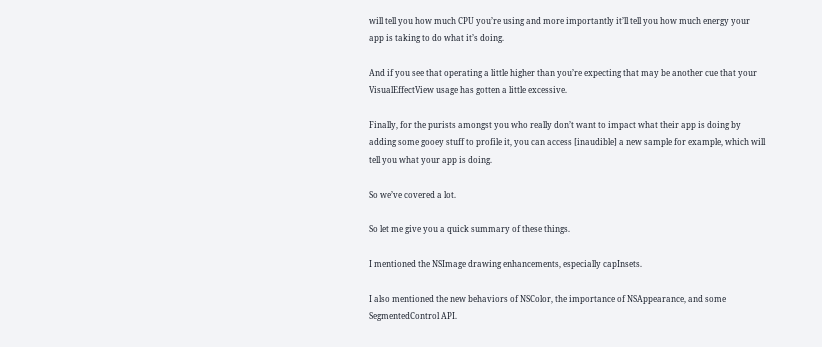will tell you how much CPU you’re using and more importantly it’ll tell you how much energy your app is taking to do what it’s doing.

And if you see that operating a little higher than you’re expecting that may be another cue that your VisualEffectView usage has gotten a little excessive.

Finally, for the purists amongst you who really don’t want to impact what their app is doing by adding some gooey stuff to profile it, you can access [inaudible] a new sample for example, which will tell you what your app is doing.

So we’ve covered a lot.

So let me give you a quick summary of these things.

I mentioned the NSImage drawing enhancements, especially capInsets.

I also mentioned the new behaviors of NSColor, the importance of NSAppearance, and some SegmentedControl API.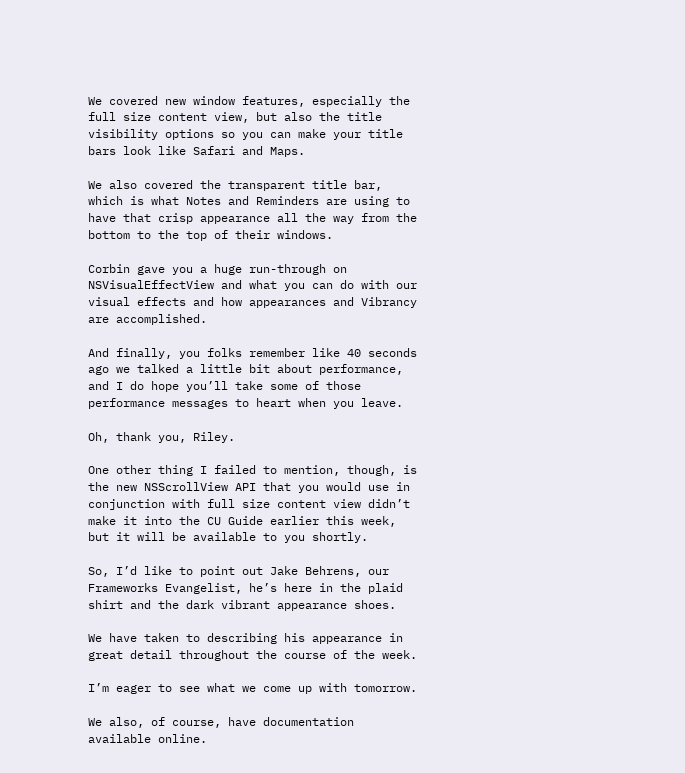We covered new window features, especially the full size content view, but also the title visibility options so you can make your title bars look like Safari and Maps.

We also covered the transparent title bar, which is what Notes and Reminders are using to have that crisp appearance all the way from the bottom to the top of their windows.

Corbin gave you a huge run-through on NSVisualEffectView and what you can do with our visual effects and how appearances and Vibrancy are accomplished.

And finally, you folks remember like 40 seconds ago we talked a little bit about performance, and I do hope you’ll take some of those performance messages to heart when you leave.

Oh, thank you, Riley.

One other thing I failed to mention, though, is the new NSScrollView API that you would use in conjunction with full size content view didn’t make it into the CU Guide earlier this week, but it will be available to you shortly.

So, I’d like to point out Jake Behrens, our Frameworks Evangelist, he’s here in the plaid shirt and the dark vibrant appearance shoes.

We have taken to describing his appearance in great detail throughout the course of the week.

I’m eager to see what we come up with tomorrow.

We also, of course, have documentation available online.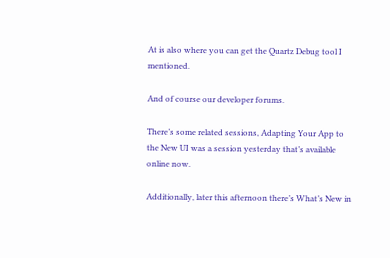At is also where you can get the Quartz Debug tool I mentioned.

And of course our developer forums.

There’s some related sessions, Adapting Your App to the New UI was a session yesterday that’s available online now.

Additionally, later this afternoon there’s What’s New in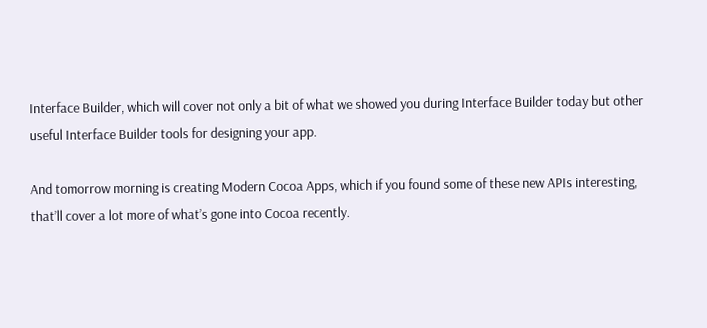Interface Builder, which will cover not only a bit of what we showed you during Interface Builder today but other useful Interface Builder tools for designing your app.

And tomorrow morning is creating Modern Cocoa Apps, which if you found some of these new APIs interesting, that’ll cover a lot more of what’s gone into Cocoa recently.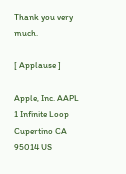Thank you very much.

[ Applause ]

Apple, Inc. AAPL
1 Infinite Loop Cupertino CA 95014 US